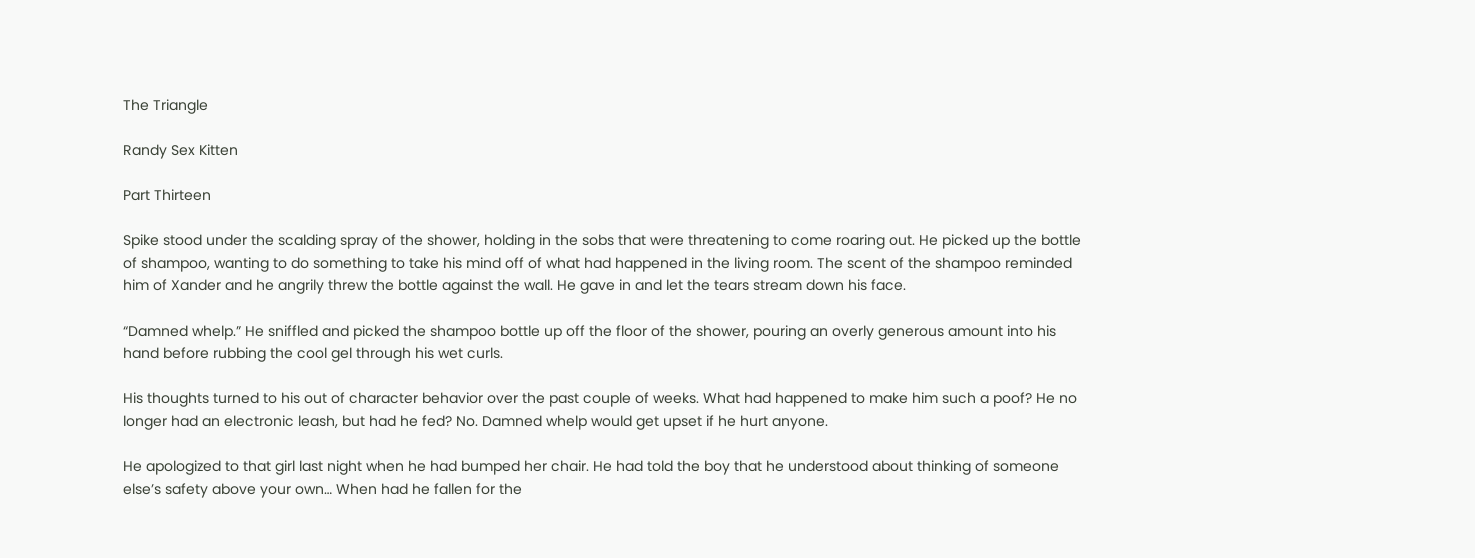The Triangle

Randy Sex Kitten

Part Thirteen

Spike stood under the scalding spray of the shower, holding in the sobs that were threatening to come roaring out. He picked up the bottle of shampoo, wanting to do something to take his mind off of what had happened in the living room. The scent of the shampoo reminded him of Xander and he angrily threw the bottle against the wall. He gave in and let the tears stream down his face.

“Damned whelp.” He sniffled and picked the shampoo bottle up off the floor of the shower, pouring an overly generous amount into his hand before rubbing the cool gel through his wet curls.

His thoughts turned to his out of character behavior over the past couple of weeks. What had happened to make him such a poof? He no longer had an electronic leash, but had he fed? No. Damned whelp would get upset if he hurt anyone.

He apologized to that girl last night when he had bumped her chair. He had told the boy that he understood about thinking of someone else’s safety above your own… When had he fallen for the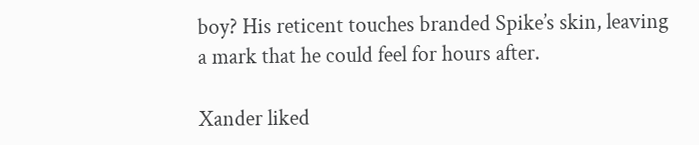boy? His reticent touches branded Spike’s skin, leaving a mark that he could feel for hours after.

Xander liked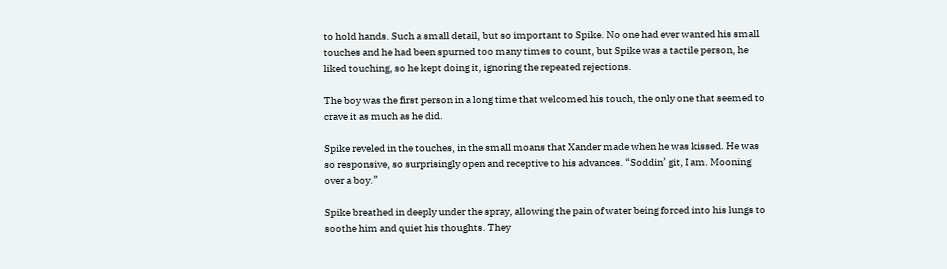to hold hands. Such a small detail, but so important to Spike. No one had ever wanted his small touches and he had been spurned too many times to count, but Spike was a tactile person, he liked touching, so he kept doing it, ignoring the repeated rejections.

The boy was the first person in a long time that welcomed his touch, the only one that seemed to crave it as much as he did.

Spike reveled in the touches, in the small moans that Xander made when he was kissed. He was so responsive, so surprisingly open and receptive to his advances. “Soddin’ git, I am. Mooning over a boy.”

Spike breathed in deeply under the spray, allowing the pain of water being forced into his lungs to soothe him and quiet his thoughts. They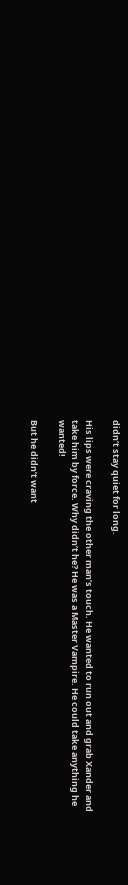didn’t stay quiet for long.

His lips were craving the other man’s touch. He wanted to run out and grab Xander and take him by force. Why didn’t he? He was a Master Vampire. He could take anything he wanted!

But he didn’t want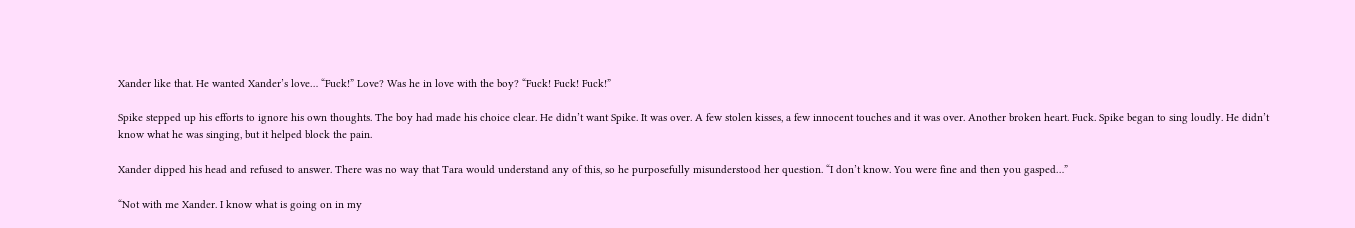Xander like that. He wanted Xander’s love… “Fuck!” Love? Was he in love with the boy? “Fuck! Fuck! Fuck!”

Spike stepped up his efforts to ignore his own thoughts. The boy had made his choice clear. He didn’t want Spike. It was over. A few stolen kisses, a few innocent touches and it was over. Another broken heart. Fuck. Spike began to sing loudly. He didn’t know what he was singing, but it helped block the pain.

Xander dipped his head and refused to answer. There was no way that Tara would understand any of this, so he purposefully misunderstood her question. “I don’t know. You were fine and then you gasped…”

“Not with me Xander. I know what is going on in my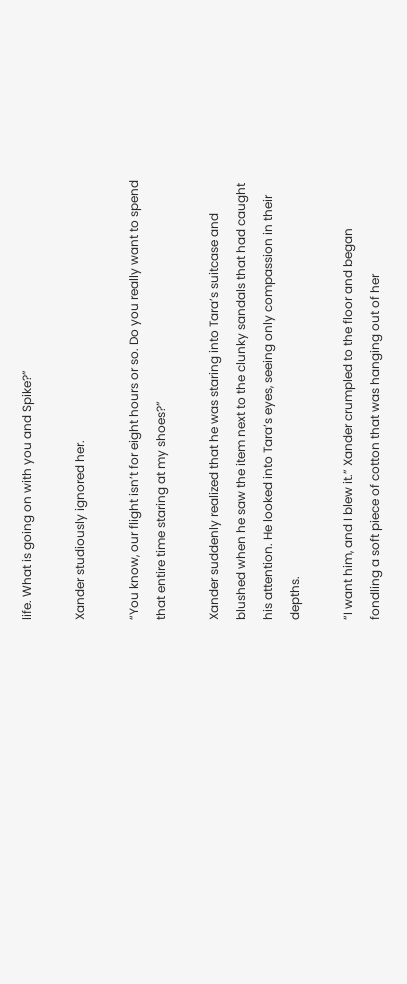life. What is going on with you and Spike?”

Xander studiously ignored her.

“You know, our flight isn’t for eight hours or so. Do you really want to spend that entire time staring at my shoes?”

Xander suddenly realized that he was staring into Tara’s suitcase and blushed when he saw the item next to the clunky sandals that had caught his attention. He looked into Tara’s eyes, seeing only compassion in their depths.

“I want him, and I blew it.” Xander crumpled to the floor and began fondling a soft piece of cotton that was hanging out of her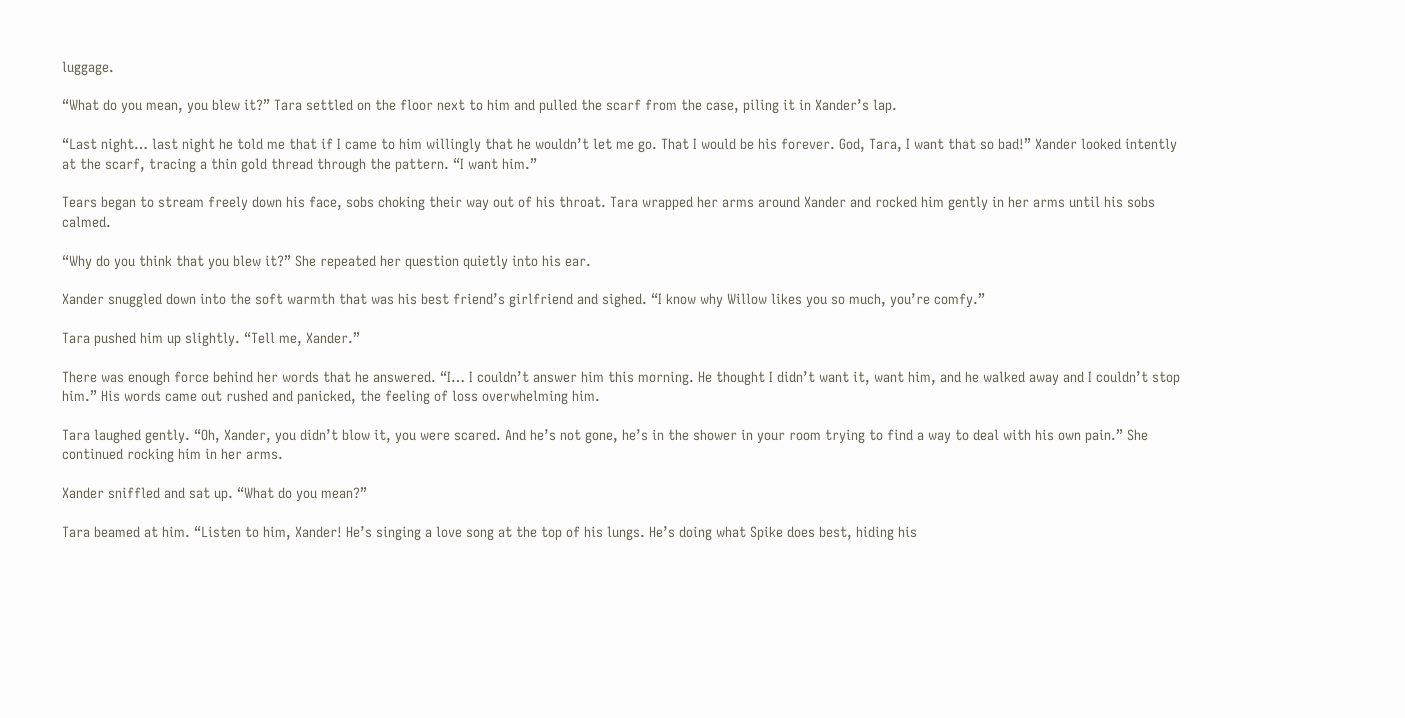luggage.

“What do you mean, you blew it?” Tara settled on the floor next to him and pulled the scarf from the case, piling it in Xander’s lap.

“Last night… last night he told me that if I came to him willingly that he wouldn’t let me go. That I would be his forever. God, Tara, I want that so bad!” Xander looked intently at the scarf, tracing a thin gold thread through the pattern. “I want him.”

Tears began to stream freely down his face, sobs choking their way out of his throat. Tara wrapped her arms around Xander and rocked him gently in her arms until his sobs calmed.

“Why do you think that you blew it?” She repeated her question quietly into his ear.

Xander snuggled down into the soft warmth that was his best friend’s girlfriend and sighed. “I know why Willow likes you so much, you’re comfy.”

Tara pushed him up slightly. “Tell me, Xander.”

There was enough force behind her words that he answered. “I… I couldn’t answer him this morning. He thought I didn’t want it, want him, and he walked away and I couldn’t stop him.” His words came out rushed and panicked, the feeling of loss overwhelming him.

Tara laughed gently. “Oh, Xander, you didn’t blow it, you were scared. And he’s not gone, he’s in the shower in your room trying to find a way to deal with his own pain.” She continued rocking him in her arms.

Xander sniffled and sat up. “What do you mean?”

Tara beamed at him. “Listen to him, Xander! He’s singing a love song at the top of his lungs. He’s doing what Spike does best, hiding his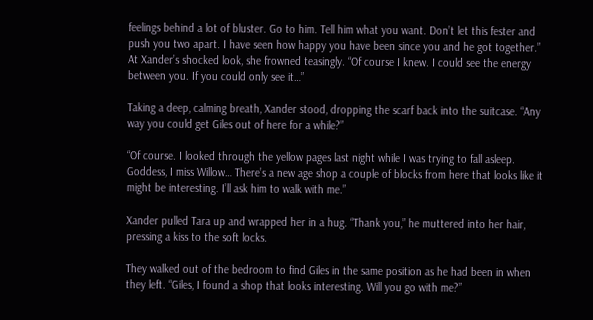feelings behind a lot of bluster. Go to him. Tell him what you want. Don’t let this fester and push you two apart. I have seen how happy you have been since you and he got together.” At Xander’s shocked look, she frowned teasingly. “Of course I knew. I could see the energy between you. If you could only see it…”

Taking a deep, calming breath, Xander stood, dropping the scarf back into the suitcase. “Any way you could get Giles out of here for a while?”

“Of course. I looked through the yellow pages last night while I was trying to fall asleep. Goddess, I miss Willow… There’s a new age shop a couple of blocks from here that looks like it might be interesting. I’ll ask him to walk with me.”

Xander pulled Tara up and wrapped her in a hug. “Thank you,” he muttered into her hair, pressing a kiss to the soft locks.

They walked out of the bedroom to find Giles in the same position as he had been in when they left. “Giles, I found a shop that looks interesting. Will you go with me?”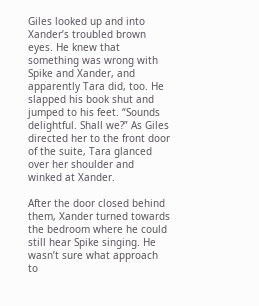Giles looked up and into Xander’s troubled brown eyes. He knew that something was wrong with Spike and Xander, and apparently Tara did, too. He slapped his book shut and jumped to his feet. “Sounds delightful. Shall we?” As Giles directed her to the front door of the suite, Tara glanced over her shoulder and winked at Xander.

After the door closed behind them, Xander turned towards the bedroom where he could still hear Spike singing. He wasn’t sure what approach to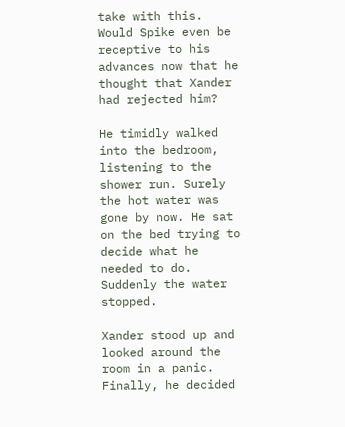take with this. Would Spike even be receptive to his advances now that he thought that Xander had rejected him?

He timidly walked into the bedroom, listening to the shower run. Surely the hot water was gone by now. He sat on the bed trying to decide what he needed to do. Suddenly the water stopped.

Xander stood up and looked around the room in a panic. Finally, he decided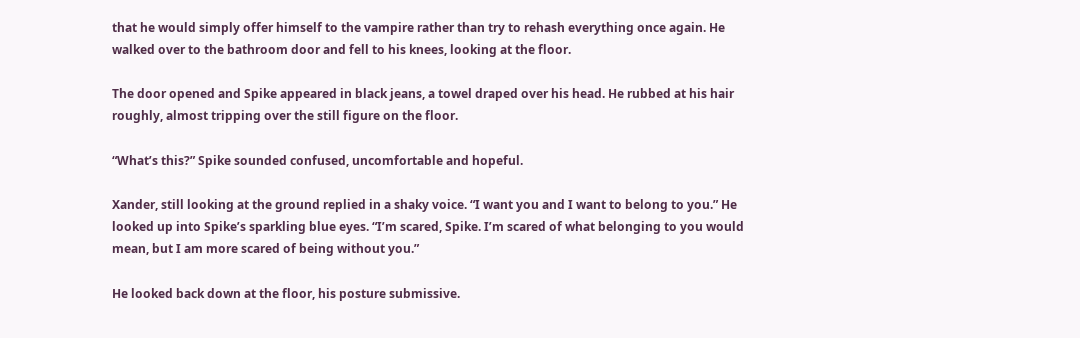that he would simply offer himself to the vampire rather than try to rehash everything once again. He walked over to the bathroom door and fell to his knees, looking at the floor.

The door opened and Spike appeared in black jeans, a towel draped over his head. He rubbed at his hair roughly, almost tripping over the still figure on the floor.

“What’s this?” Spike sounded confused, uncomfortable and hopeful.

Xander, still looking at the ground replied in a shaky voice. “I want you and I want to belong to you.” He looked up into Spike’s sparkling blue eyes. “I’m scared, Spike. I’m scared of what belonging to you would mean, but I am more scared of being without you.”

He looked back down at the floor, his posture submissive.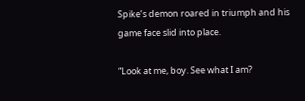Spike’s demon roared in triumph and his game face slid into place.

“Look at me, boy. See what I am?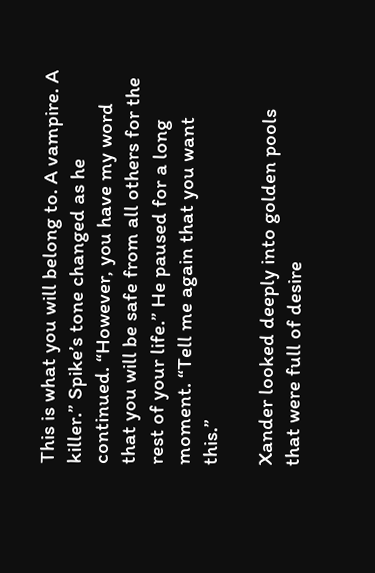This is what you will belong to. A vampire. A killer.” Spike’s tone changed as he continued. “However, you have my word that you will be safe from all others for the rest of your life.” He paused for a long moment. “Tell me again that you want this.”

Xander looked deeply into golden pools that were full of desire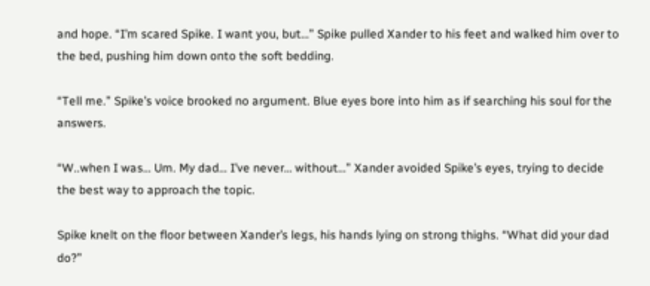and hope. “I’m scared Spike. I want you, but…” Spike pulled Xander to his feet and walked him over to the bed, pushing him down onto the soft bedding.

“Tell me.” Spike’s voice brooked no argument. Blue eyes bore into him as if searching his soul for the answers.

“W..when I was… Um. My dad… I’ve never… without…” Xander avoided Spike’s eyes, trying to decide the best way to approach the topic.

Spike knelt on the floor between Xander’s legs, his hands lying on strong thighs. “What did your dad do?”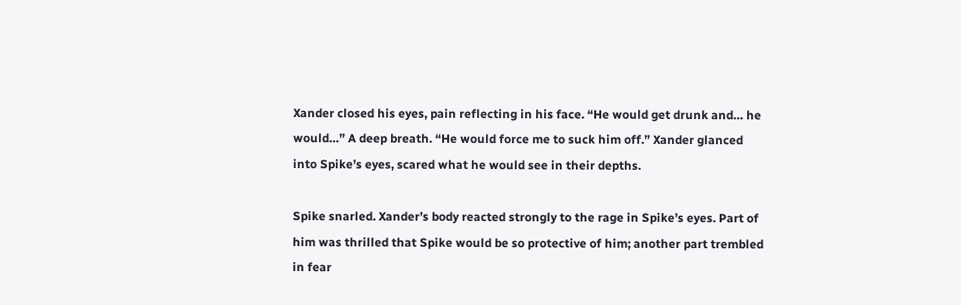Xander closed his eyes, pain reflecting in his face. “He would get drunk and… he would…” A deep breath. “He would force me to suck him off.” Xander glanced into Spike’s eyes, scared what he would see in their depths.

Spike snarled. Xander’s body reacted strongly to the rage in Spike’s eyes. Part of him was thrilled that Spike would be so protective of him; another part trembled in fear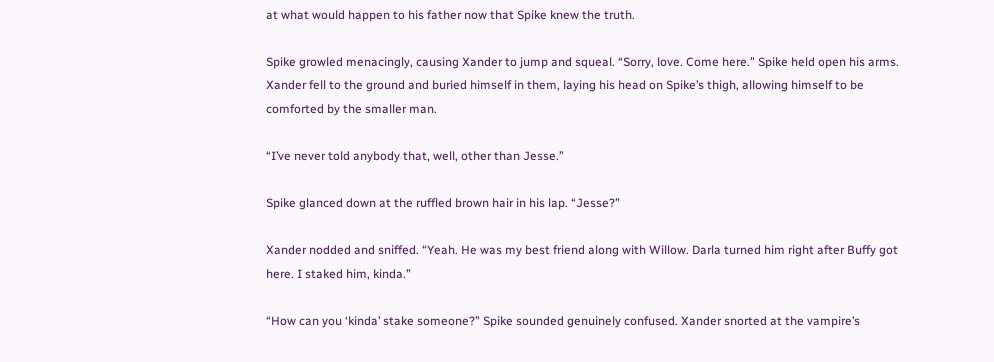at what would happen to his father now that Spike knew the truth.

Spike growled menacingly, causing Xander to jump and squeal. “Sorry, love. Come here.” Spike held open his arms. Xander fell to the ground and buried himself in them, laying his head on Spike’s thigh, allowing himself to be comforted by the smaller man.

“I’ve never told anybody that, well, other than Jesse.”

Spike glanced down at the ruffled brown hair in his lap. “Jesse?”

Xander nodded and sniffed. “Yeah. He was my best friend along with Willow. Darla turned him right after Buffy got here. I staked him, kinda.”

“How can you ‘kinda’ stake someone?” Spike sounded genuinely confused. Xander snorted at the vampire’s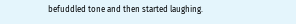befuddled tone and then started laughing.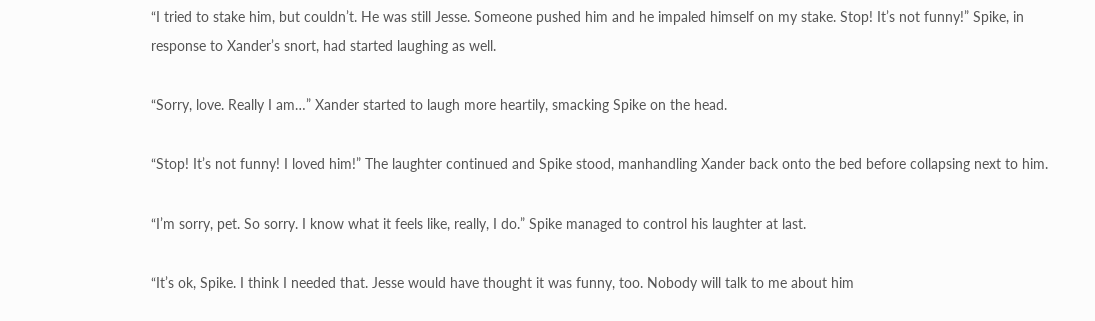“I tried to stake him, but couldn’t. He was still Jesse. Someone pushed him and he impaled himself on my stake. Stop! It’s not funny!” Spike, in response to Xander’s snort, had started laughing as well.

“Sorry, love. Really I am…” Xander started to laugh more heartily, smacking Spike on the head.

“Stop! It’s not funny! I loved him!” The laughter continued and Spike stood, manhandling Xander back onto the bed before collapsing next to him.

“I’m sorry, pet. So sorry. I know what it feels like, really, I do.” Spike managed to control his laughter at last.

“It’s ok, Spike. I think I needed that. Jesse would have thought it was funny, too. Nobody will talk to me about him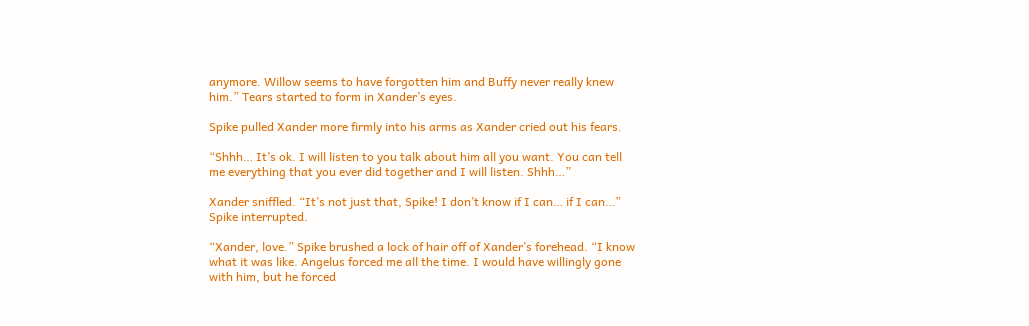anymore. Willow seems to have forgotten him and Buffy never really knew him.” Tears started to form in Xander’s eyes.

Spike pulled Xander more firmly into his arms as Xander cried out his fears.

“Shhh… It’s ok. I will listen to you talk about him all you want. You can tell me everything that you ever did together and I will listen. Shhh…”

Xander sniffled. “It’s not just that, Spike! I don’t know if I can… if I can…” Spike interrupted.

“Xander, love.” Spike brushed a lock of hair off of Xander’s forehead. “I know what it was like. Angelus forced me all the time. I would have willingly gone with him, but he forced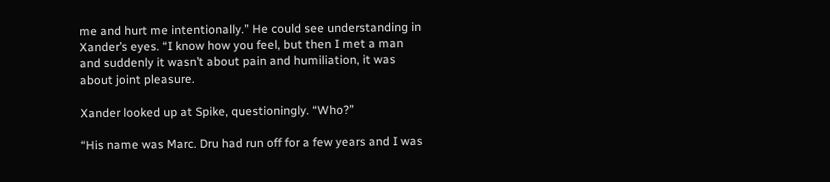me and hurt me intentionally.” He could see understanding in Xander’s eyes. “I know how you feel, but then I met a man and suddenly it wasn’t about pain and humiliation, it was about joint pleasure.

Xander looked up at Spike, questioningly. “Who?”

“His name was Marc. Dru had run off for a few years and I was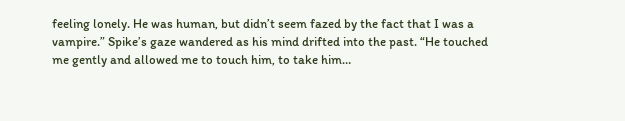feeling lonely. He was human, but didn’t seem fazed by the fact that I was a vampire.” Spike’s gaze wandered as his mind drifted into the past. “He touched me gently and allowed me to touch him, to take him…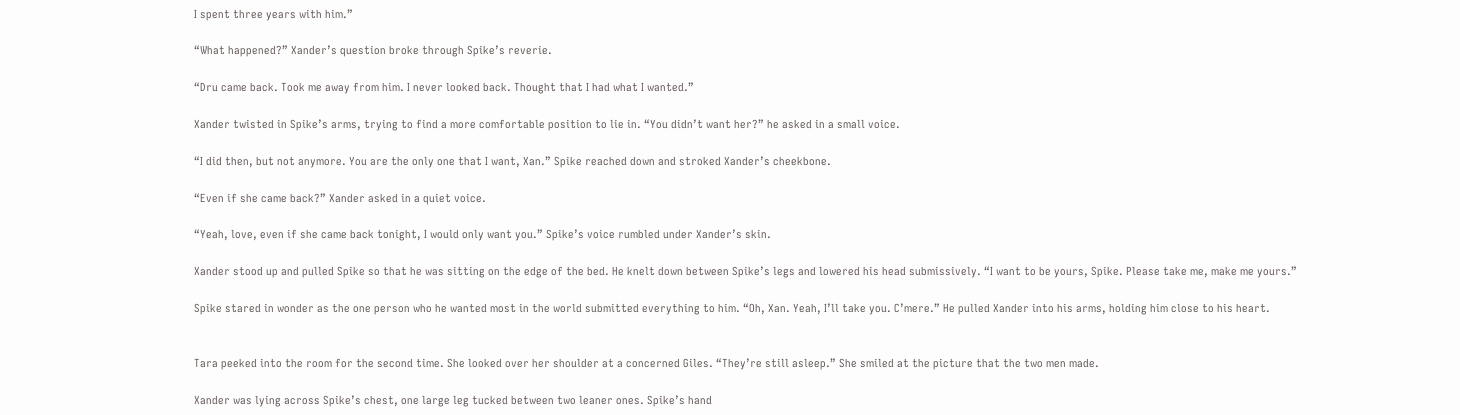I spent three years with him.”

“What happened?” Xander’s question broke through Spike’s reverie.

“Dru came back. Took me away from him. I never looked back. Thought that I had what I wanted.”

Xander twisted in Spike’s arms, trying to find a more comfortable position to lie in. “You didn’t want her?” he asked in a small voice.

“I did then, but not anymore. You are the only one that I want, Xan.” Spike reached down and stroked Xander’s cheekbone.

“Even if she came back?” Xander asked in a quiet voice.

“Yeah, love, even if she came back tonight, I would only want you.” Spike’s voice rumbled under Xander’s skin.

Xander stood up and pulled Spike so that he was sitting on the edge of the bed. He knelt down between Spike’s legs and lowered his head submissively. “I want to be yours, Spike. Please take me, make me yours.”

Spike stared in wonder as the one person who he wanted most in the world submitted everything to him. “Oh, Xan. Yeah, I’ll take you. C’mere.” He pulled Xander into his arms, holding him close to his heart.


Tara peeked into the room for the second time. She looked over her shoulder at a concerned Giles. “They’re still asleep.” She smiled at the picture that the two men made.

Xander was lying across Spike’s chest, one large leg tucked between two leaner ones. Spike’s hand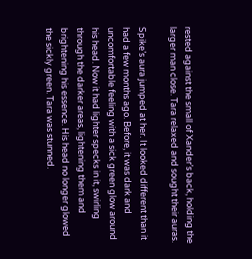rested against the small of Xander’s back, holding the larger man close. Tara relaxed and sought their auras.

Spike’s aura jumped at her. It looked different than it had a few months ago. Before, it was dark and uncomfortable feeling with a sick green glow around his head. Now it had lighter specks in it, swirling through the darker areas, lightening them and brightening his essence. His head no longer glowed the sickly green. Tara was stunned.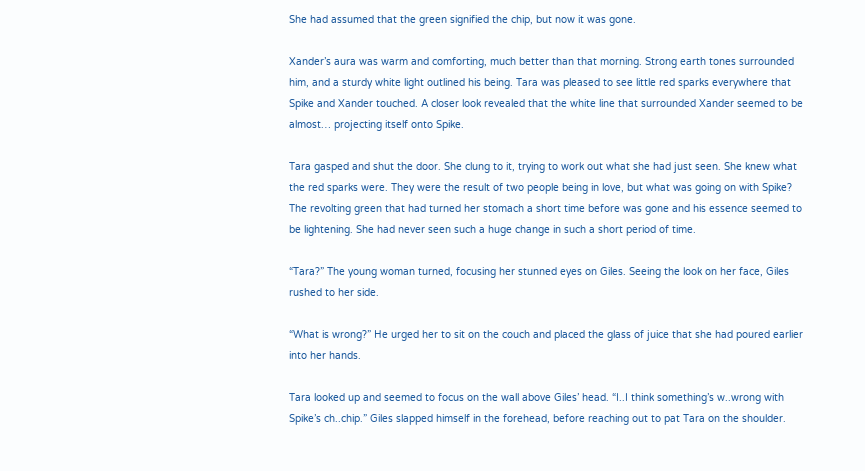She had assumed that the green signified the chip, but now it was gone.

Xander’s aura was warm and comforting, much better than that morning. Strong earth tones surrounded him, and a sturdy white light outlined his being. Tara was pleased to see little red sparks everywhere that Spike and Xander touched. A closer look revealed that the white line that surrounded Xander seemed to be almost… projecting itself onto Spike.

Tara gasped and shut the door. She clung to it, trying to work out what she had just seen. She knew what the red sparks were. They were the result of two people being in love, but what was going on with Spike? The revolting green that had turned her stomach a short time before was gone and his essence seemed to be lightening. She had never seen such a huge change in such a short period of time.

“Tara?” The young woman turned, focusing her stunned eyes on Giles. Seeing the look on her face, Giles rushed to her side.

“What is wrong?” He urged her to sit on the couch and placed the glass of juice that she had poured earlier into her hands.

Tara looked up and seemed to focus on the wall above Giles’ head. “I..I think something’s w..wrong with Spike’s ch..chip.” Giles slapped himself in the forehead, before reaching out to pat Tara on the shoulder.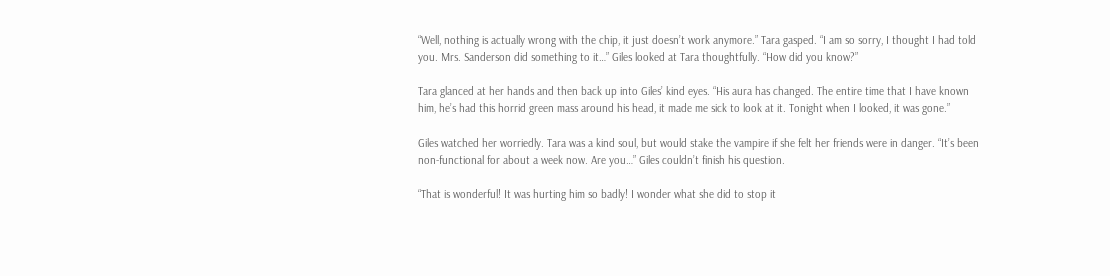“Well, nothing is actually wrong with the chip, it just doesn’t work anymore.” Tara gasped. “I am so sorry, I thought I had told you. Mrs. Sanderson did something to it…” Giles looked at Tara thoughtfully. “How did you know?”

Tara glanced at her hands and then back up into Giles’ kind eyes. “His aura has changed. The entire time that I have known him, he’s had this horrid green mass around his head, it made me sick to look at it. Tonight when I looked, it was gone.”

Giles watched her worriedly. Tara was a kind soul, but would stake the vampire if she felt her friends were in danger. “It’s been non-functional for about a week now. Are you…” Giles couldn’t finish his question.

“That is wonderful! It was hurting him so badly! I wonder what she did to stop it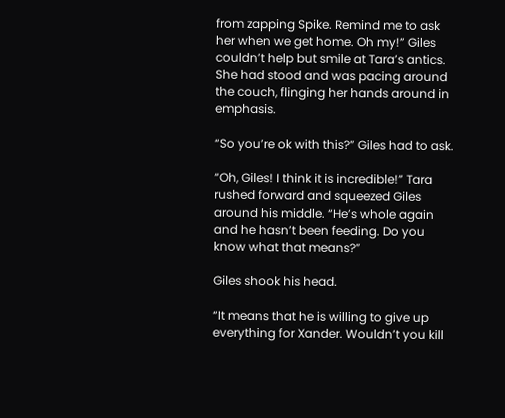from zapping Spike. Remind me to ask her when we get home. Oh my!” Giles couldn’t help but smile at Tara’s antics. She had stood and was pacing around the couch, flinging her hands around in emphasis.

“So you’re ok with this?” Giles had to ask.

“Oh, Giles! I think it is incredible!” Tara rushed forward and squeezed Giles around his middle. “He’s whole again and he hasn’t been feeding. Do you know what that means?”

Giles shook his head.

“It means that he is willing to give up everything for Xander. Wouldn’t you kill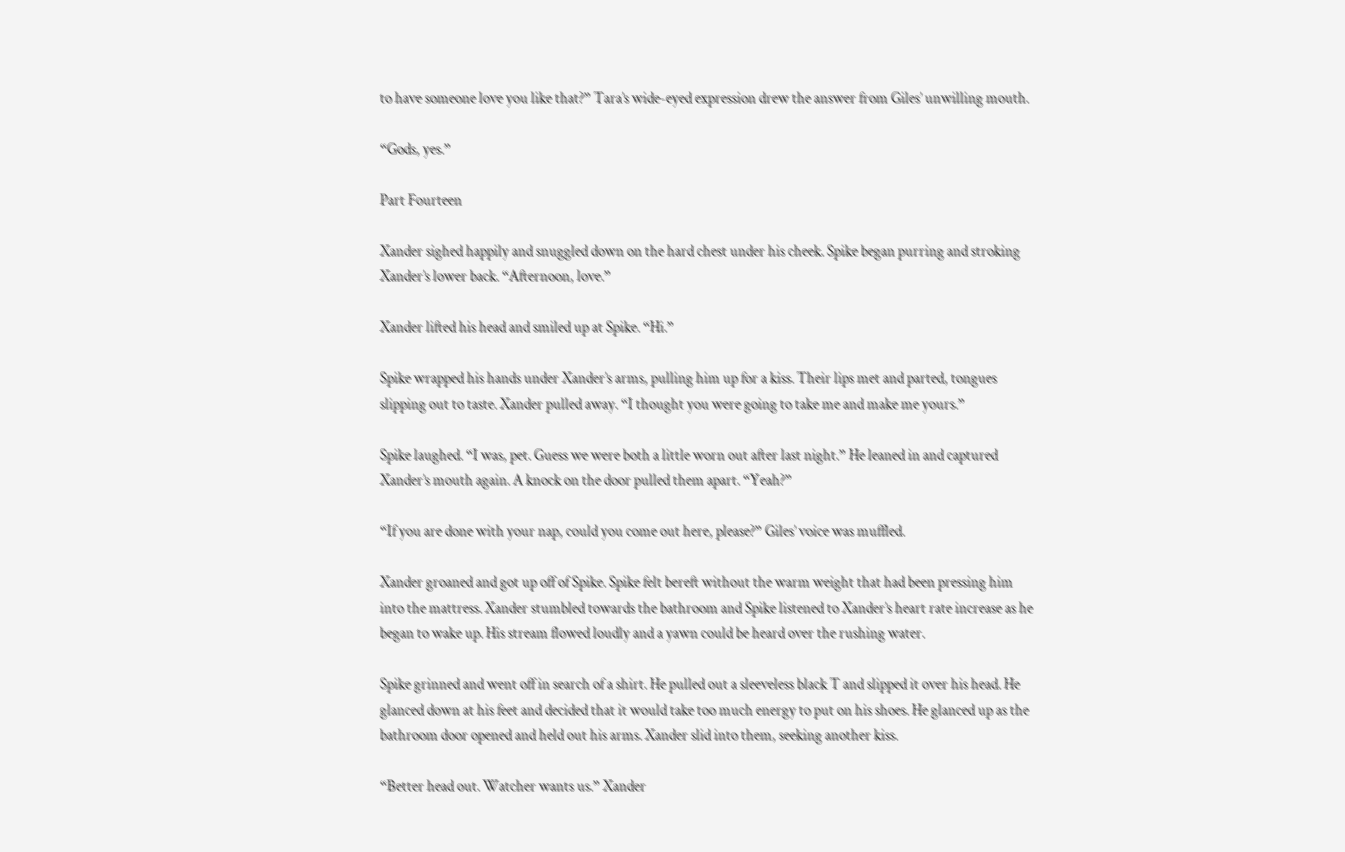to have someone love you like that?” Tara’s wide-eyed expression drew the answer from Giles’ unwilling mouth.

“Gods, yes.”

Part Fourteen

Xander sighed happily and snuggled down on the hard chest under his cheek. Spike began purring and stroking Xander’s lower back. “Afternoon, love.”

Xander lifted his head and smiled up at Spike. “Hi.”

Spike wrapped his hands under Xander’s arms, pulling him up for a kiss. Their lips met and parted, tongues slipping out to taste. Xander pulled away. “I thought you were going to take me and make me yours.”

Spike laughed. “I was, pet. Guess we were both a little worn out after last night.” He leaned in and captured Xander’s mouth again. A knock on the door pulled them apart. “Yeah?”

“If you are done with your nap, could you come out here, please?” Giles’ voice was muffled.

Xander groaned and got up off of Spike. Spike felt bereft without the warm weight that had been pressing him into the mattress. Xander stumbled towards the bathroom and Spike listened to Xander’s heart rate increase as he began to wake up. His stream flowed loudly and a yawn could be heard over the rushing water.

Spike grinned and went off in search of a shirt. He pulled out a sleeveless black T and slipped it over his head. He glanced down at his feet and decided that it would take too much energy to put on his shoes. He glanced up as the bathroom door opened and held out his arms. Xander slid into them, seeking another kiss.

“Better head out. Watcher wants us.” Xander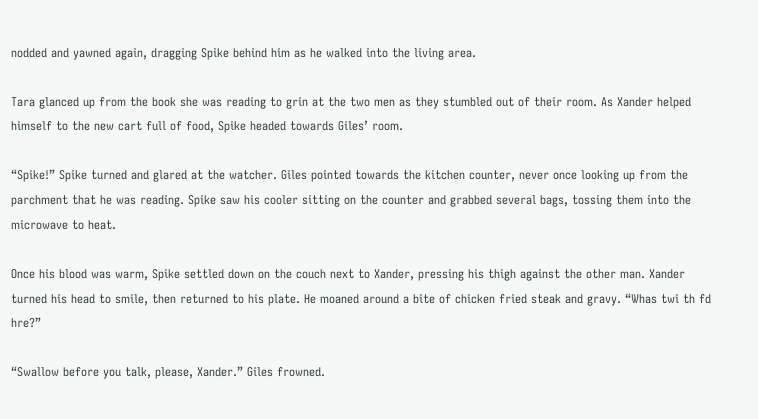nodded and yawned again, dragging Spike behind him as he walked into the living area.

Tara glanced up from the book she was reading to grin at the two men as they stumbled out of their room. As Xander helped himself to the new cart full of food, Spike headed towards Giles’ room.

“Spike!” Spike turned and glared at the watcher. Giles pointed towards the kitchen counter, never once looking up from the parchment that he was reading. Spike saw his cooler sitting on the counter and grabbed several bags, tossing them into the microwave to heat.

Once his blood was warm, Spike settled down on the couch next to Xander, pressing his thigh against the other man. Xander turned his head to smile, then returned to his plate. He moaned around a bite of chicken fried steak and gravy. “Whas twi th fd hre?”

“Swallow before you talk, please, Xander.” Giles frowned.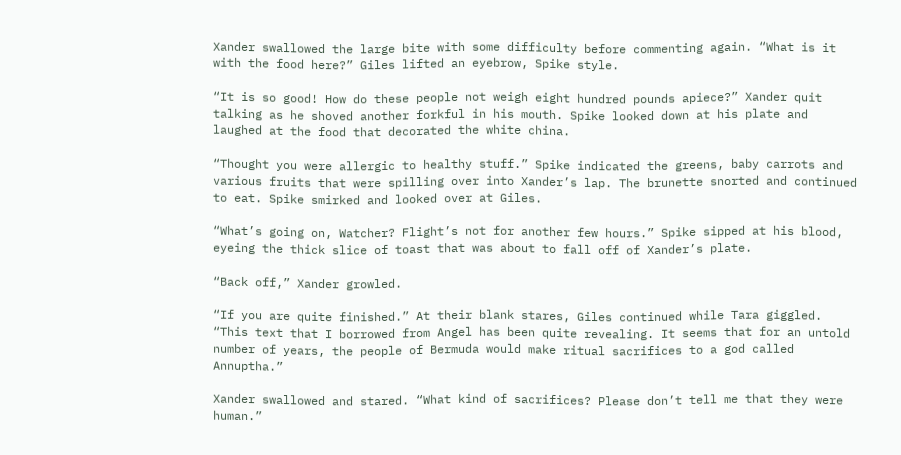Xander swallowed the large bite with some difficulty before commenting again. “What is it with the food here?” Giles lifted an eyebrow, Spike style.

“It is so good! How do these people not weigh eight hundred pounds apiece?” Xander quit talking as he shoved another forkful in his mouth. Spike looked down at his plate and laughed at the food that decorated the white china.

“Thought you were allergic to healthy stuff.” Spike indicated the greens, baby carrots and various fruits that were spilling over into Xander’s lap. The brunette snorted and continued to eat. Spike smirked and looked over at Giles.

“What’s going on, Watcher? Flight’s not for another few hours.” Spike sipped at his blood, eyeing the thick slice of toast that was about to fall off of Xander’s plate.

“Back off,” Xander growled.

“If you are quite finished.” At their blank stares, Giles continued while Tara giggled. “This text that I borrowed from Angel has been quite revealing. It seems that for an untold number of years, the people of Bermuda would make ritual sacrifices to a god called Annuptha.”

Xander swallowed and stared. “What kind of sacrifices? Please don’t tell me that they were human.”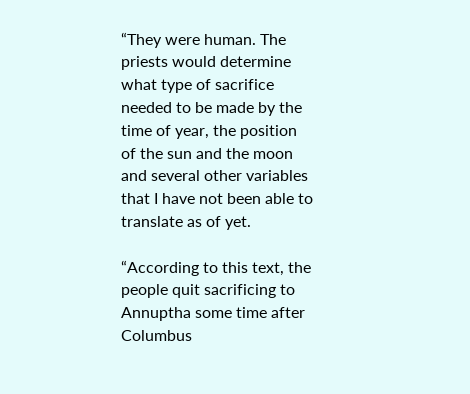“They were human. The priests would determine what type of sacrifice needed to be made by the time of year, the position of the sun and the moon and several other variables that I have not been able to translate as of yet.

“According to this text, the people quit sacrificing to Annuptha some time after Columbus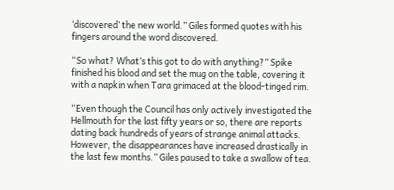‘discovered’ the new world.” Giles formed quotes with his fingers around the word discovered.

“So what? What’s this got to do with anything?” Spike finished his blood and set the mug on the table, covering it with a napkin when Tara grimaced at the blood-tinged rim.

“Even though the Council has only actively investigated the Hellmouth for the last fifty years or so, there are reports dating back hundreds of years of strange animal attacks. However, the disappearances have increased drastically in the last few months.” Giles paused to take a swallow of tea.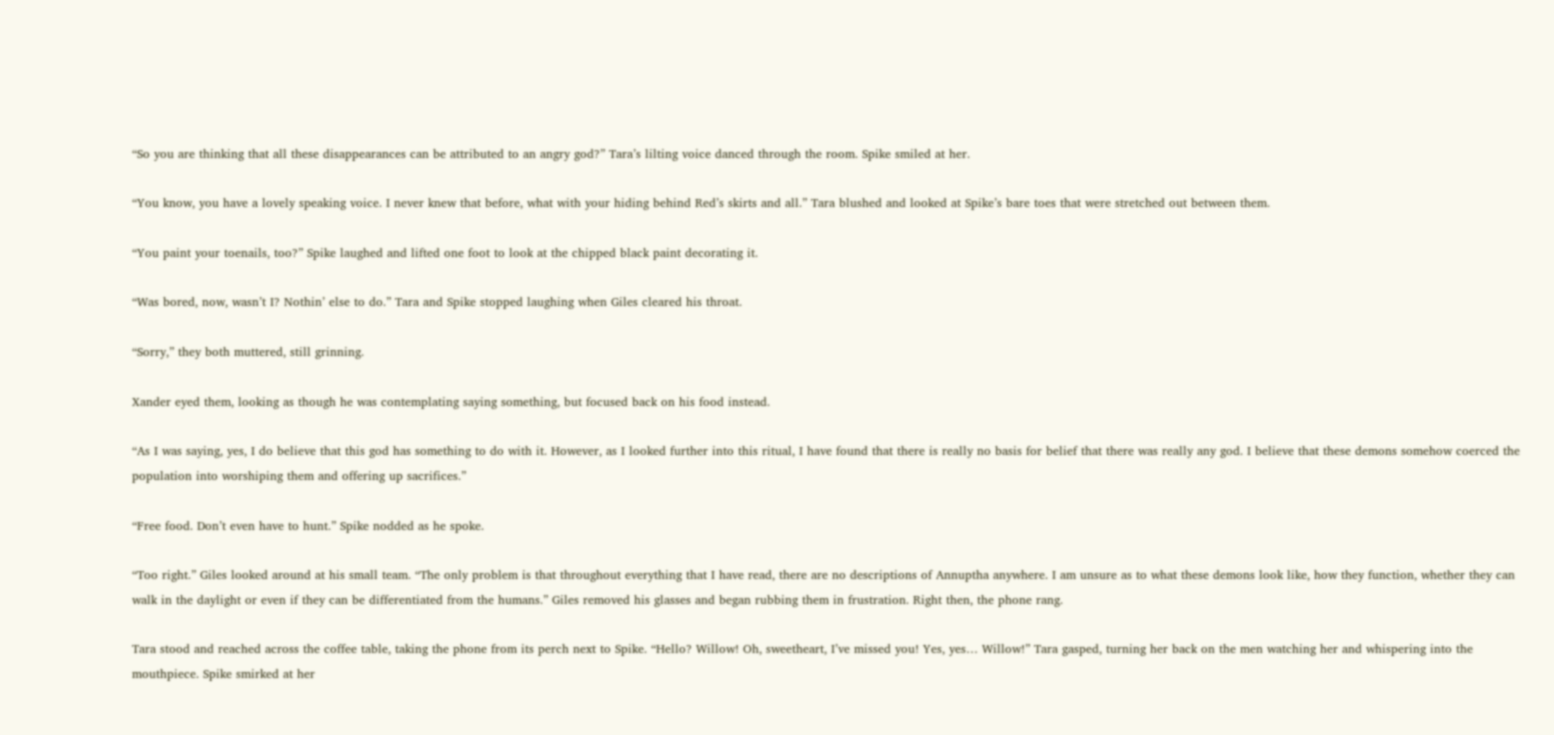“So you are thinking that all these disappearances can be attributed to an angry god?” Tara’s lilting voice danced through the room. Spike smiled at her.

“You know, you have a lovely speaking voice. I never knew that before, what with your hiding behind Red’s skirts and all.” Tara blushed and looked at Spike’s bare toes that were stretched out between them.

“You paint your toenails, too?” Spike laughed and lifted one foot to look at the chipped black paint decorating it.

“Was bored, now, wasn’t I? Nothin’ else to do.” Tara and Spike stopped laughing when Giles cleared his throat.

“Sorry,” they both muttered, still grinning.

Xander eyed them, looking as though he was contemplating saying something, but focused back on his food instead.

“As I was saying, yes, I do believe that this god has something to do with it. However, as I looked further into this ritual, I have found that there is really no basis for belief that there was really any god. I believe that these demons somehow coerced the population into worshiping them and offering up sacrifices.”

“Free food. Don’t even have to hunt.” Spike nodded as he spoke.

“Too right.” Giles looked around at his small team. “The only problem is that throughout everything that I have read, there are no descriptions of Annuptha anywhere. I am unsure as to what these demons look like, how they function, whether they can walk in the daylight or even if they can be differentiated from the humans.” Giles removed his glasses and began rubbing them in frustration. Right then, the phone rang.

Tara stood and reached across the coffee table, taking the phone from its perch next to Spike. “Hello? Willow! Oh, sweetheart, I’ve missed you! Yes, yes… Willow!” Tara gasped, turning her back on the men watching her and whispering into the mouthpiece. Spike smirked at her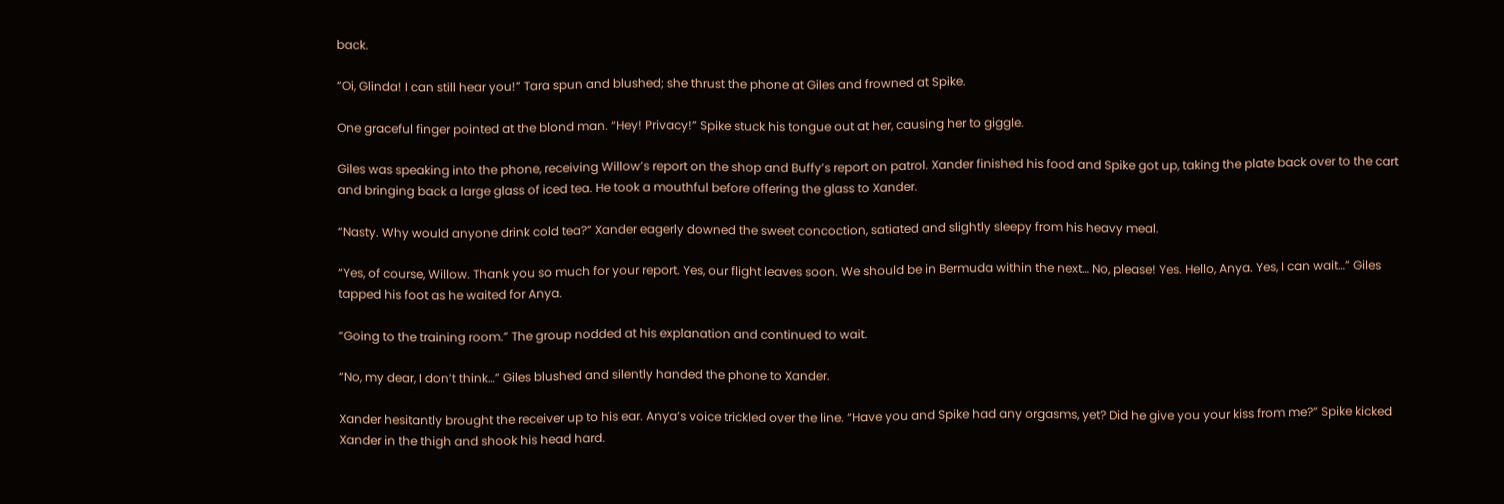back.

“Oi, Glinda! I can still hear you!” Tara spun and blushed; she thrust the phone at Giles and frowned at Spike.

One graceful finger pointed at the blond man. “Hey! Privacy!” Spike stuck his tongue out at her, causing her to giggle.

Giles was speaking into the phone, receiving Willow’s report on the shop and Buffy’s report on patrol. Xander finished his food and Spike got up, taking the plate back over to the cart and bringing back a large glass of iced tea. He took a mouthful before offering the glass to Xander.

“Nasty. Why would anyone drink cold tea?” Xander eagerly downed the sweet concoction, satiated and slightly sleepy from his heavy meal.

“Yes, of course, Willow. Thank you so much for your report. Yes, our flight leaves soon. We should be in Bermuda within the next… No, please! Yes. Hello, Anya. Yes, I can wait…” Giles tapped his foot as he waited for Anya.

“Going to the training room.” The group nodded at his explanation and continued to wait.

“No, my dear, I don’t think…” Giles blushed and silently handed the phone to Xander.

Xander hesitantly brought the receiver up to his ear. Anya’s voice trickled over the line. “Have you and Spike had any orgasms, yet? Did he give you your kiss from me?” Spike kicked Xander in the thigh and shook his head hard.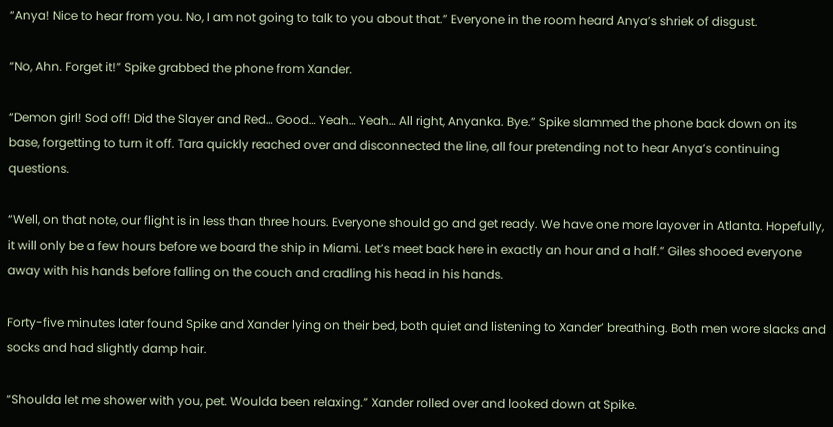“Anya! Nice to hear from you. No, I am not going to talk to you about that.” Everyone in the room heard Anya’s shriek of disgust.

“No, Ahn. Forget it!” Spike grabbed the phone from Xander.

“Demon girl! Sod off! Did the Slayer and Red… Good… Yeah… Yeah… All right, Anyanka. Bye.” Spike slammed the phone back down on its base, forgetting to turn it off. Tara quickly reached over and disconnected the line, all four pretending not to hear Anya’s continuing questions.

“Well, on that note, our flight is in less than three hours. Everyone should go and get ready. We have one more layover in Atlanta. Hopefully, it will only be a few hours before we board the ship in Miami. Let’s meet back here in exactly an hour and a half.” Giles shooed everyone away with his hands before falling on the couch and cradling his head in his hands.

Forty-five minutes later found Spike and Xander lying on their bed, both quiet and listening to Xander’ breathing. Both men wore slacks and socks and had slightly damp hair.

“Shoulda let me shower with you, pet. Woulda been relaxing.” Xander rolled over and looked down at Spike.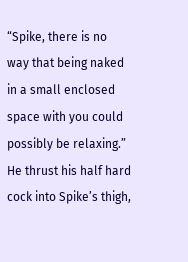“Spike, there is no way that being naked in a small enclosed space with you could possibly be relaxing.” He thrust his half hard cock into Spike’s thigh,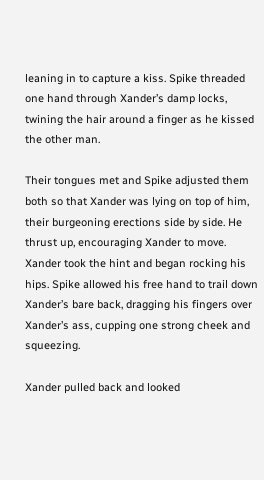leaning in to capture a kiss. Spike threaded one hand through Xander’s damp locks, twining the hair around a finger as he kissed the other man.

Their tongues met and Spike adjusted them both so that Xander was lying on top of him, their burgeoning erections side by side. He thrust up, encouraging Xander to move. Xander took the hint and began rocking his hips. Spike allowed his free hand to trail down Xander’s bare back, dragging his fingers over Xander’s ass, cupping one strong cheek and squeezing.

Xander pulled back and looked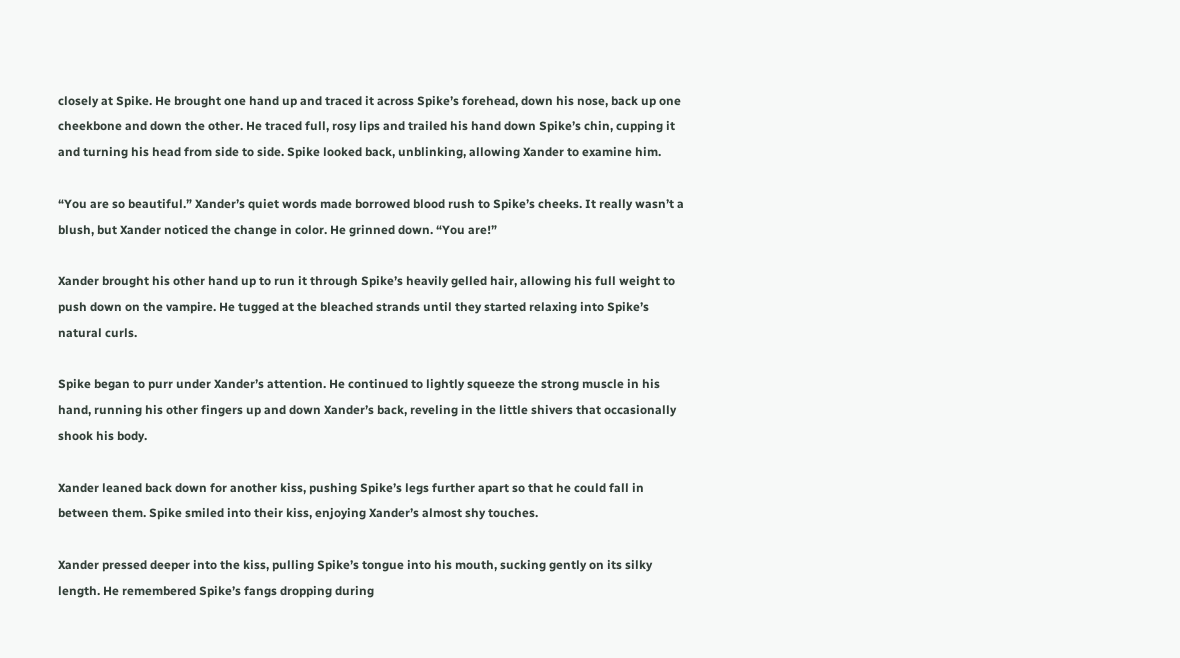closely at Spike. He brought one hand up and traced it across Spike’s forehead, down his nose, back up one cheekbone and down the other. He traced full, rosy lips and trailed his hand down Spike’s chin, cupping it and turning his head from side to side. Spike looked back, unblinking, allowing Xander to examine him.

“You are so beautiful.” Xander’s quiet words made borrowed blood rush to Spike’s cheeks. It really wasn’t a blush, but Xander noticed the change in color. He grinned down. “You are!”

Xander brought his other hand up to run it through Spike’s heavily gelled hair, allowing his full weight to push down on the vampire. He tugged at the bleached strands until they started relaxing into Spike’s natural curls.

Spike began to purr under Xander’s attention. He continued to lightly squeeze the strong muscle in his hand, running his other fingers up and down Xander’s back, reveling in the little shivers that occasionally shook his body.

Xander leaned back down for another kiss, pushing Spike’s legs further apart so that he could fall in between them. Spike smiled into their kiss, enjoying Xander’s almost shy touches.

Xander pressed deeper into the kiss, pulling Spike’s tongue into his mouth, sucking gently on its silky length. He remembered Spike’s fangs dropping during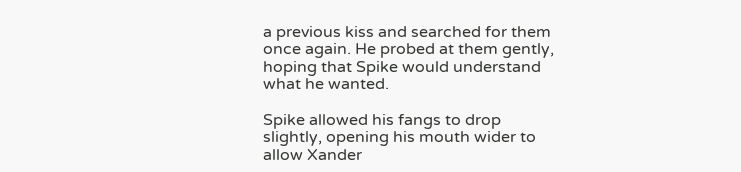a previous kiss and searched for them once again. He probed at them gently, hoping that Spike would understand what he wanted.

Spike allowed his fangs to drop slightly, opening his mouth wider to allow Xander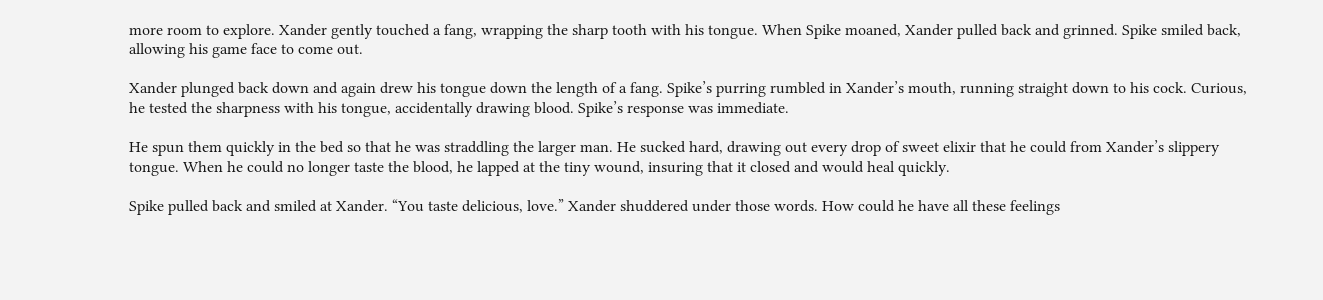more room to explore. Xander gently touched a fang, wrapping the sharp tooth with his tongue. When Spike moaned, Xander pulled back and grinned. Spike smiled back, allowing his game face to come out.

Xander plunged back down and again drew his tongue down the length of a fang. Spike’s purring rumbled in Xander’s mouth, running straight down to his cock. Curious, he tested the sharpness with his tongue, accidentally drawing blood. Spike’s response was immediate.

He spun them quickly in the bed so that he was straddling the larger man. He sucked hard, drawing out every drop of sweet elixir that he could from Xander’s slippery tongue. When he could no longer taste the blood, he lapped at the tiny wound, insuring that it closed and would heal quickly.

Spike pulled back and smiled at Xander. “You taste delicious, love.” Xander shuddered under those words. How could he have all these feelings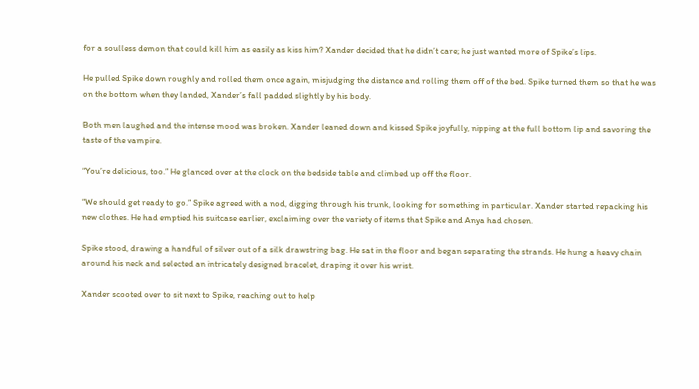for a soulless demon that could kill him as easily as kiss him? Xander decided that he didn’t care; he just wanted more of Spike’s lips.

He pulled Spike down roughly and rolled them once again, misjudging the distance and rolling them off of the bed. Spike turned them so that he was on the bottom when they landed, Xander’s fall padded slightly by his body.

Both men laughed and the intense mood was broken. Xander leaned down and kissed Spike joyfully, nipping at the full bottom lip and savoring the taste of the vampire.

“You’re delicious, too.” He glanced over at the clock on the bedside table and climbed up off the floor.

“We should get ready to go.” Spike agreed with a nod, digging through his trunk, looking for something in particular. Xander started repacking his new clothes. He had emptied his suitcase earlier, exclaiming over the variety of items that Spike and Anya had chosen.

Spike stood, drawing a handful of silver out of a silk drawstring bag. He sat in the floor and began separating the strands. He hung a heavy chain around his neck and selected an intricately designed bracelet, draping it over his wrist.

Xander scooted over to sit next to Spike, reaching out to help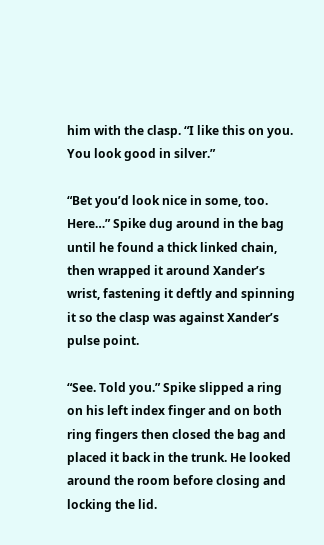him with the clasp. “I like this on you. You look good in silver.”

“Bet you’d look nice in some, too. Here…” Spike dug around in the bag until he found a thick linked chain, then wrapped it around Xander’s wrist, fastening it deftly and spinning it so the clasp was against Xander’s pulse point.

“See. Told you.” Spike slipped a ring on his left index finger and on both ring fingers then closed the bag and placed it back in the trunk. He looked around the room before closing and locking the lid.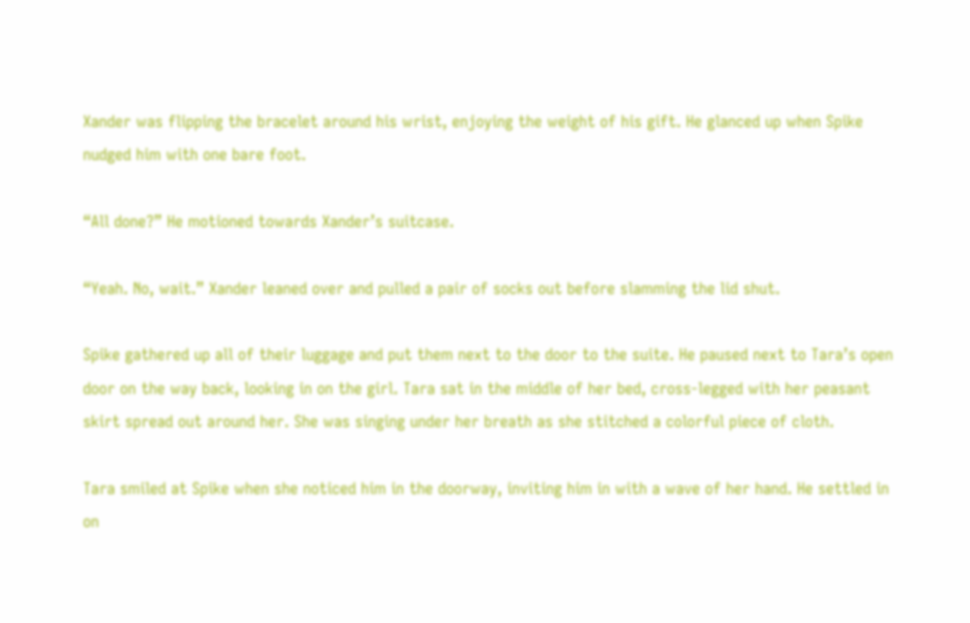Xander was flipping the bracelet around his wrist, enjoying the weight of his gift. He glanced up when Spike nudged him with one bare foot.

“All done?” He motioned towards Xander’s suitcase.

“Yeah. No, wait.” Xander leaned over and pulled a pair of socks out before slamming the lid shut.

Spike gathered up all of their luggage and put them next to the door to the suite. He paused next to Tara’s open door on the way back, looking in on the girl. Tara sat in the middle of her bed, cross-legged with her peasant skirt spread out around her. She was singing under her breath as she stitched a colorful piece of cloth.

Tara smiled at Spike when she noticed him in the doorway, inviting him in with a wave of her hand. He settled in on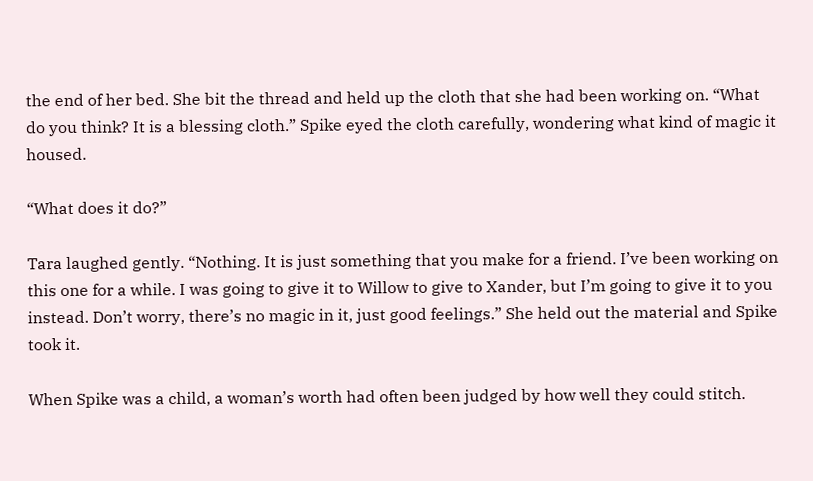the end of her bed. She bit the thread and held up the cloth that she had been working on. “What do you think? It is a blessing cloth.” Spike eyed the cloth carefully, wondering what kind of magic it housed.

“What does it do?”

Tara laughed gently. “Nothing. It is just something that you make for a friend. I’ve been working on this one for a while. I was going to give it to Willow to give to Xander, but I’m going to give it to you instead. Don’t worry, there’s no magic in it, just good feelings.” She held out the material and Spike took it.

When Spike was a child, a woman’s worth had often been judged by how well they could stitch.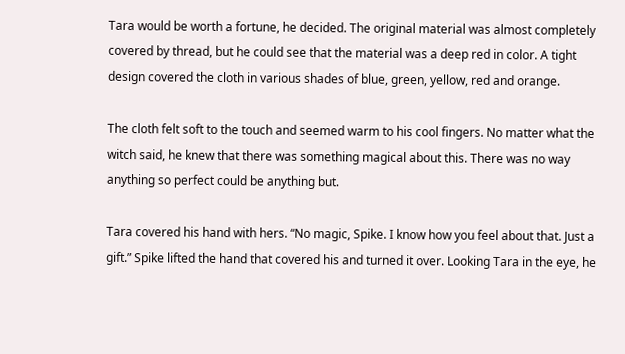Tara would be worth a fortune, he decided. The original material was almost completely covered by thread, but he could see that the material was a deep red in color. A tight design covered the cloth in various shades of blue, green, yellow, red and orange.

The cloth felt soft to the touch and seemed warm to his cool fingers. No matter what the witch said, he knew that there was something magical about this. There was no way anything so perfect could be anything but.

Tara covered his hand with hers. “No magic, Spike. I know how you feel about that. Just a gift.” Spike lifted the hand that covered his and turned it over. Looking Tara in the eye, he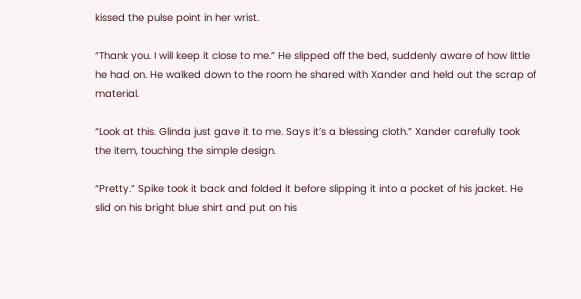kissed the pulse point in her wrist.

“Thank you. I will keep it close to me.” He slipped off the bed, suddenly aware of how little he had on. He walked down to the room he shared with Xander and held out the scrap of material.

“Look at this. Glinda just gave it to me. Says it’s a blessing cloth.” Xander carefully took the item, touching the simple design.

“Pretty.” Spike took it back and folded it before slipping it into a pocket of his jacket. He slid on his bright blue shirt and put on his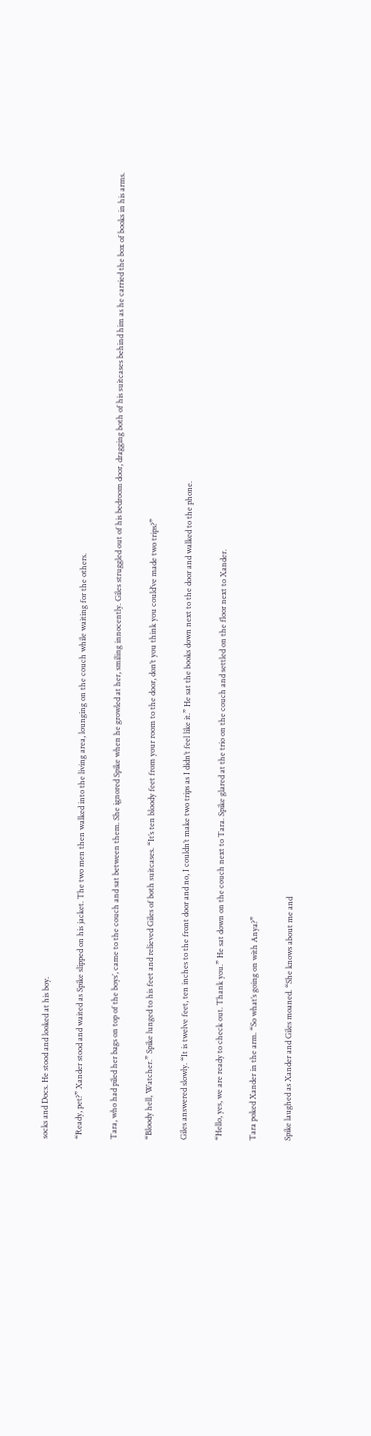socks and Docs. He stood and looked at his boy.

“Ready, pet?” Xander stood and waited as Spike slipped on his jacket. The two men then walked into the living area, lounging on the couch while waiting for the others.

Tara, who had piled her bags on top of the boys’, came to the couch and sat between them. She ignored Spike when he growled at her, smiling innocently. Giles struggled out of his bedroom door, dragging both of his suitcases behind him as he carried the box of books in his arms.

“Bloody hell, Watcher.” Spike lunged to his feet and relieved Giles of both suitcases. “It’s ten bloody feet from your room to the door, don’t you think you could’ve made two trips?”

Giles answered slowly. “It is twelve feet, ten inches to the front door and no, I couldn’t make two trips as I didn’t feel like it.” He sat the books down next to the door and walked to the phone.

“Hello, yes, we are ready to check out. Thank you.” He sat down on the couch next to Tara. Spike glared at the trio on the couch and settled on the floor next to Xander.

Tara poked Xander in the arm. “So what’s going on with Anya?”

Spike laughed as Xander and Giles moaned. “She knows about me and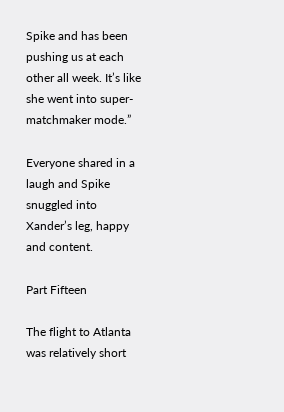Spike and has been pushing us at each other all week. It’s like she went into super-matchmaker mode.”

Everyone shared in a laugh and Spike snuggled into Xander’s leg, happy and content.

Part Fifteen

The flight to Atlanta was relatively short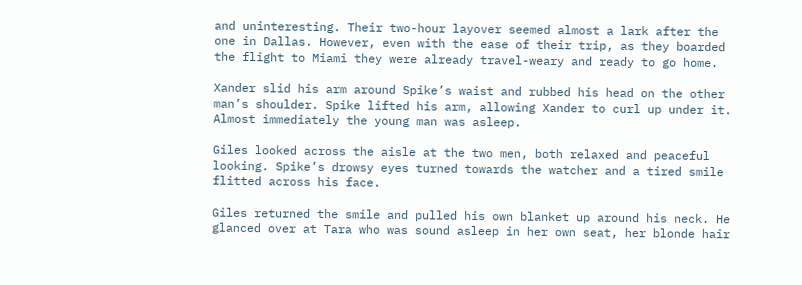and uninteresting. Their two-hour layover seemed almost a lark after the one in Dallas. However, even with the ease of their trip, as they boarded the flight to Miami they were already travel-weary and ready to go home.

Xander slid his arm around Spike’s waist and rubbed his head on the other man’s shoulder. Spike lifted his arm, allowing Xander to curl up under it. Almost immediately the young man was asleep.

Giles looked across the aisle at the two men, both relaxed and peaceful looking. Spike’s drowsy eyes turned towards the watcher and a tired smile flitted across his face.

Giles returned the smile and pulled his own blanket up around his neck. He glanced over at Tara who was sound asleep in her own seat, her blonde hair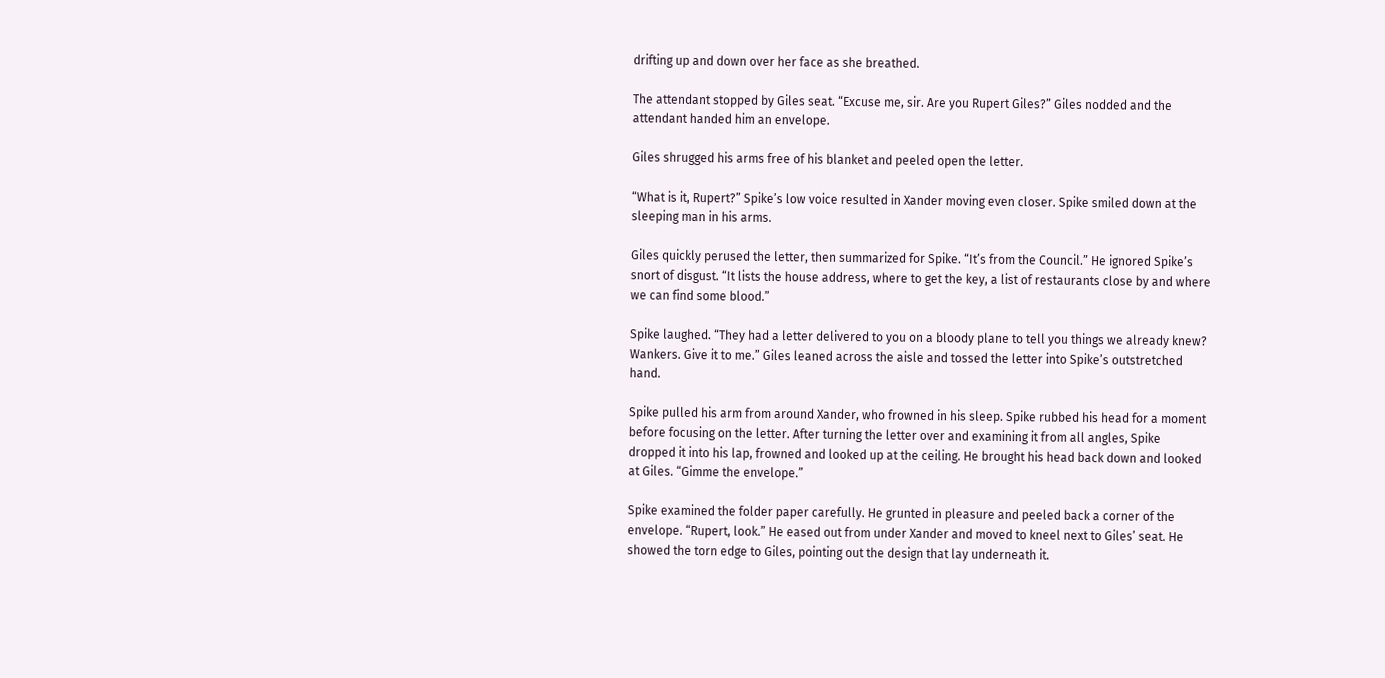drifting up and down over her face as she breathed.

The attendant stopped by Giles seat. “Excuse me, sir. Are you Rupert Giles?” Giles nodded and the attendant handed him an envelope.

Giles shrugged his arms free of his blanket and peeled open the letter.

“What is it, Rupert?” Spike’s low voice resulted in Xander moving even closer. Spike smiled down at the sleeping man in his arms.

Giles quickly perused the letter, then summarized for Spike. “It’s from the Council.” He ignored Spike’s snort of disgust. “It lists the house address, where to get the key, a list of restaurants close by and where we can find some blood.”

Spike laughed. “They had a letter delivered to you on a bloody plane to tell you things we already knew? Wankers. Give it to me.” Giles leaned across the aisle and tossed the letter into Spike’s outstretched hand.

Spike pulled his arm from around Xander, who frowned in his sleep. Spike rubbed his head for a moment before focusing on the letter. After turning the letter over and examining it from all angles, Spike dropped it into his lap, frowned and looked up at the ceiling. He brought his head back down and looked at Giles. “Gimme the envelope.”

Spike examined the folder paper carefully. He grunted in pleasure and peeled back a corner of the envelope. “Rupert, look.” He eased out from under Xander and moved to kneel next to Giles’ seat. He showed the torn edge to Giles, pointing out the design that lay underneath it.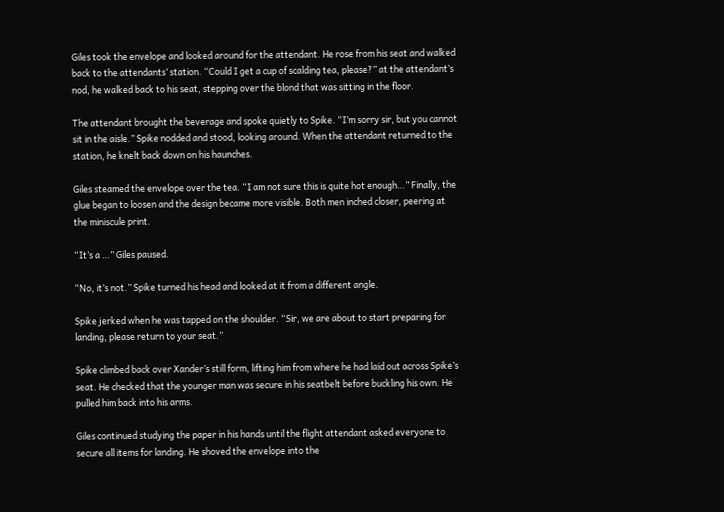Giles took the envelope and looked around for the attendant. He rose from his seat and walked back to the attendants’ station. “Could I get a cup of scalding tea, please?” at the attendant’s nod, he walked back to his seat, stepping over the blond that was sitting in the floor.

The attendant brought the beverage and spoke quietly to Spike. “I’m sorry sir, but you cannot sit in the aisle.” Spike nodded and stood, looking around. When the attendant returned to the station, he knelt back down on his haunches.

Giles steamed the envelope over the tea. “I am not sure this is quite hot enough…” Finally, the glue began to loosen and the design became more visible. Both men inched closer, peering at the miniscule print.

“It’s a …” Giles paused.

“No, it’s not.” Spike turned his head and looked at it from a different angle.

Spike jerked when he was tapped on the shoulder. “Sir, we are about to start preparing for landing, please return to your seat.”

Spike climbed back over Xander’s still form, lifting him from where he had laid out across Spike’s seat. He checked that the younger man was secure in his seatbelt before buckling his own. He pulled him back into his arms.

Giles continued studying the paper in his hands until the flight attendant asked everyone to secure all items for landing. He shoved the envelope into the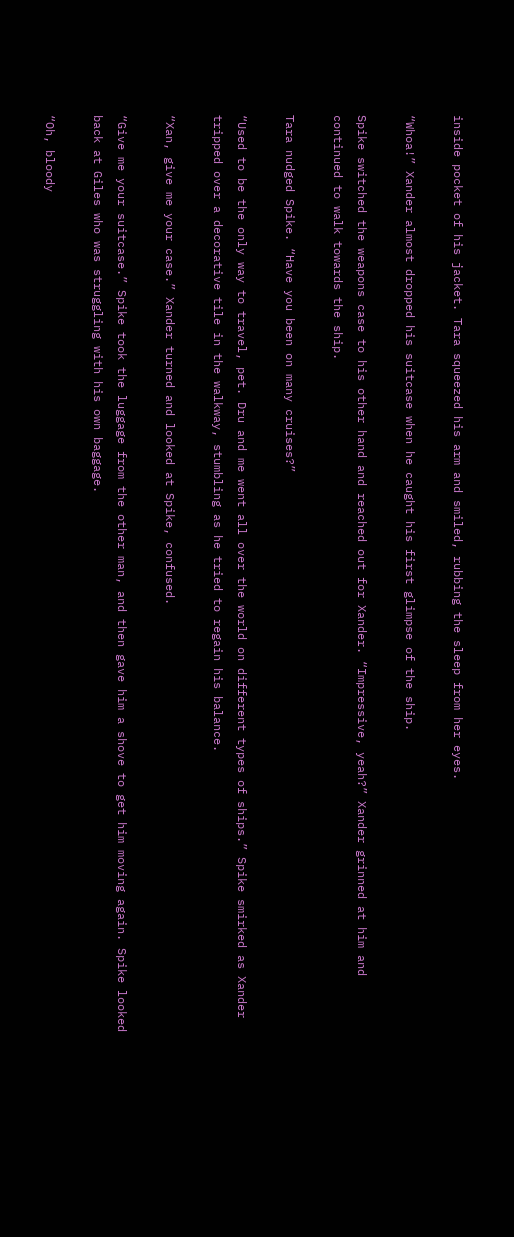inside pocket of his jacket. Tara squeezed his arm and smiled, rubbing the sleep from her eyes.

“Whoa!” Xander almost dropped his suitcase when he caught his first glimpse of the ship.

Spike switched the weapons case to his other hand and reached out for Xander. “Impressive, yeah?” Xander grinned at him and continued to walk towards the ship.

Tara nudged Spike. “Have you been on many cruises?”

“Used to be the only way to travel, pet. Dru and me went all over the world on different types of ships.” Spike smirked as Xander tripped over a decorative tile in the walkway, stumbling as he tried to regain his balance.

“Xan, give me your case.” Xander turned and looked at Spike, confused.

“Give me your suitcase.” Spike took the luggage from the other man, and then gave him a shove to get him moving again. Spike looked back at Giles who was struggling with his own baggage.

“Oh, bloody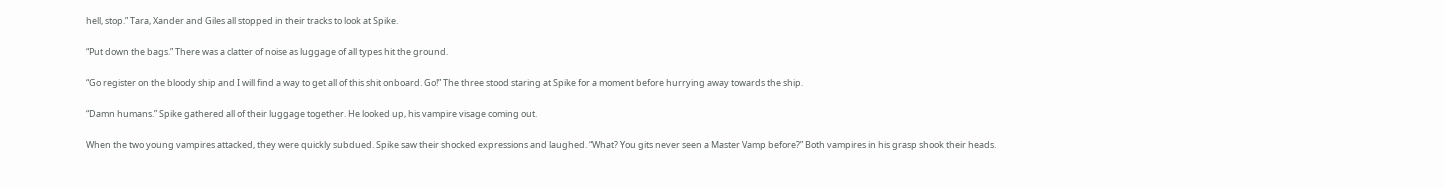hell, stop.” Tara, Xander and Giles all stopped in their tracks to look at Spike.

“Put down the bags.” There was a clatter of noise as luggage of all types hit the ground.

“Go register on the bloody ship and I will find a way to get all of this shit onboard. Go!” The three stood staring at Spike for a moment before hurrying away towards the ship.

“Damn humans.” Spike gathered all of their luggage together. He looked up, his vampire visage coming out.

When the two young vampires attacked, they were quickly subdued. Spike saw their shocked expressions and laughed. “What? You gits never seen a Master Vamp before?” Both vampires in his grasp shook their heads.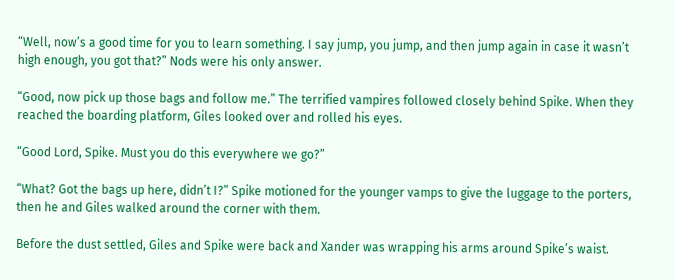“Well, now’s a good time for you to learn something. I say jump, you jump, and then jump again in case it wasn’t high enough, you got that?” Nods were his only answer.

“Good, now pick up those bags and follow me.” The terrified vampires followed closely behind Spike. When they reached the boarding platform, Giles looked over and rolled his eyes.

“Good Lord, Spike. Must you do this everywhere we go?”

“What? Got the bags up here, didn’t I?” Spike motioned for the younger vamps to give the luggage to the porters, then he and Giles walked around the corner with them.

Before the dust settled, Giles and Spike were back and Xander was wrapping his arms around Spike’s waist.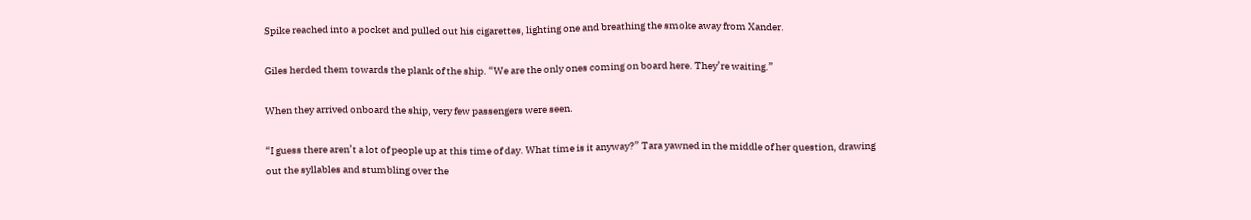Spike reached into a pocket and pulled out his cigarettes, lighting one and breathing the smoke away from Xander.

Giles herded them towards the plank of the ship. “We are the only ones coming on board here. They’re waiting.”

When they arrived onboard the ship, very few passengers were seen.

“I guess there aren’t a lot of people up at this time of day. What time is it anyway?” Tara yawned in the middle of her question, drawing out the syllables and stumbling over the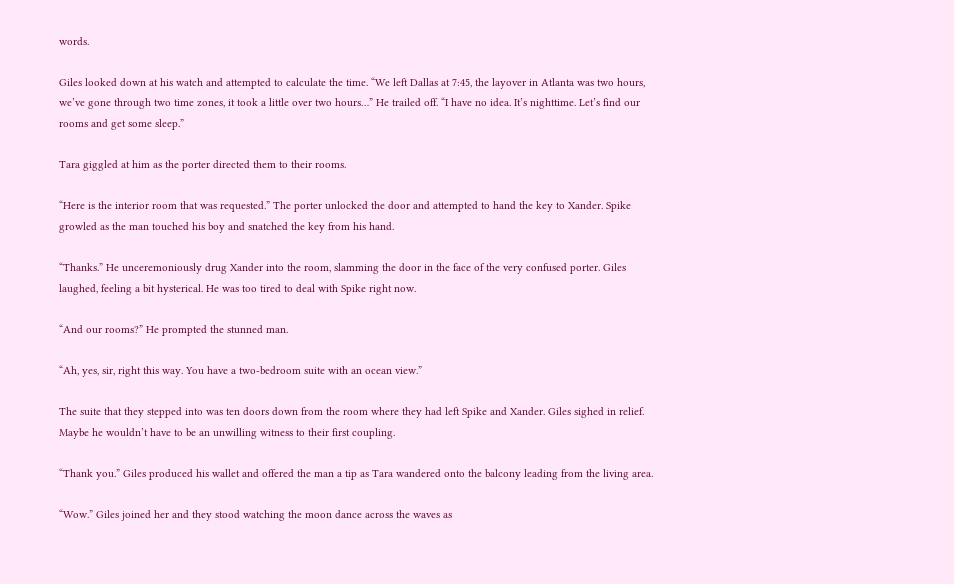words.

Giles looked down at his watch and attempted to calculate the time. “We left Dallas at 7:45, the layover in Atlanta was two hours, we’ve gone through two time zones, it took a little over two hours…” He trailed off. “I have no idea. It’s nighttime. Let’s find our rooms and get some sleep.”

Tara giggled at him as the porter directed them to their rooms.

“Here is the interior room that was requested.” The porter unlocked the door and attempted to hand the key to Xander. Spike growled as the man touched his boy and snatched the key from his hand.

“Thanks.” He unceremoniously drug Xander into the room, slamming the door in the face of the very confused porter. Giles laughed, feeling a bit hysterical. He was too tired to deal with Spike right now.

“And our rooms?” He prompted the stunned man.

“Ah, yes, sir, right this way. You have a two-bedroom suite with an ocean view.”

The suite that they stepped into was ten doors down from the room where they had left Spike and Xander. Giles sighed in relief. Maybe he wouldn’t have to be an unwilling witness to their first coupling.

“Thank you.” Giles produced his wallet and offered the man a tip as Tara wandered onto the balcony leading from the living area.

“Wow.” Giles joined her and they stood watching the moon dance across the waves as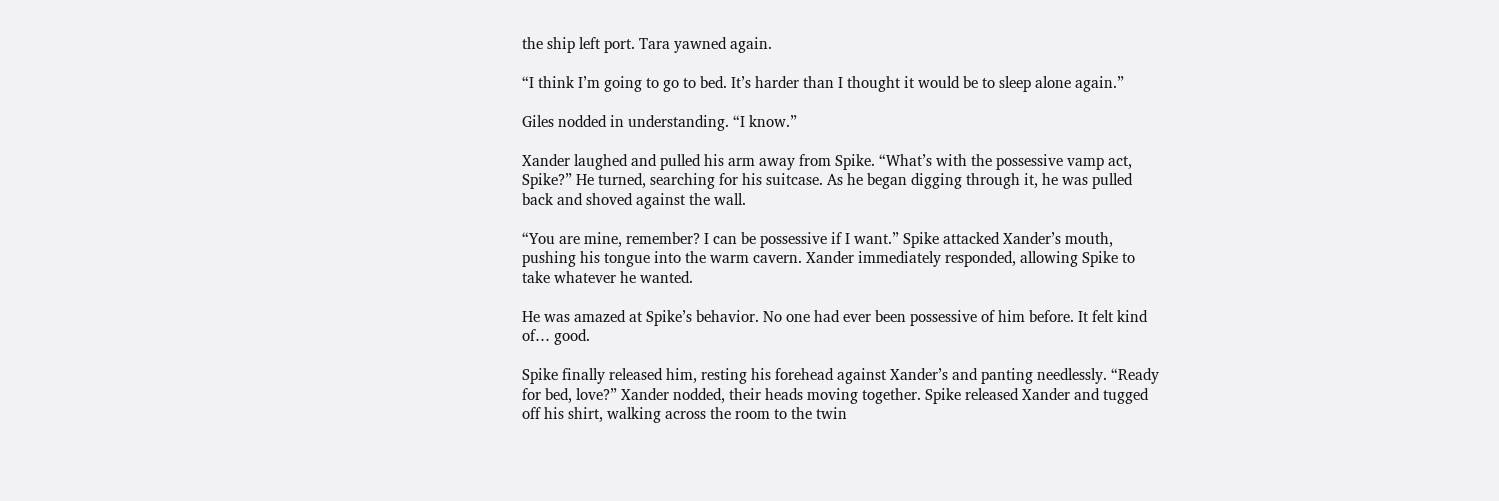the ship left port. Tara yawned again.

“I think I’m going to go to bed. It’s harder than I thought it would be to sleep alone again.”

Giles nodded in understanding. “I know.”

Xander laughed and pulled his arm away from Spike. “What’s with the possessive vamp act, Spike?” He turned, searching for his suitcase. As he began digging through it, he was pulled back and shoved against the wall.

“You are mine, remember? I can be possessive if I want.” Spike attacked Xander’s mouth, pushing his tongue into the warm cavern. Xander immediately responded, allowing Spike to take whatever he wanted.

He was amazed at Spike’s behavior. No one had ever been possessive of him before. It felt kind of… good.

Spike finally released him, resting his forehead against Xander’s and panting needlessly. “Ready for bed, love?” Xander nodded, their heads moving together. Spike released Xander and tugged off his shirt, walking across the room to the twin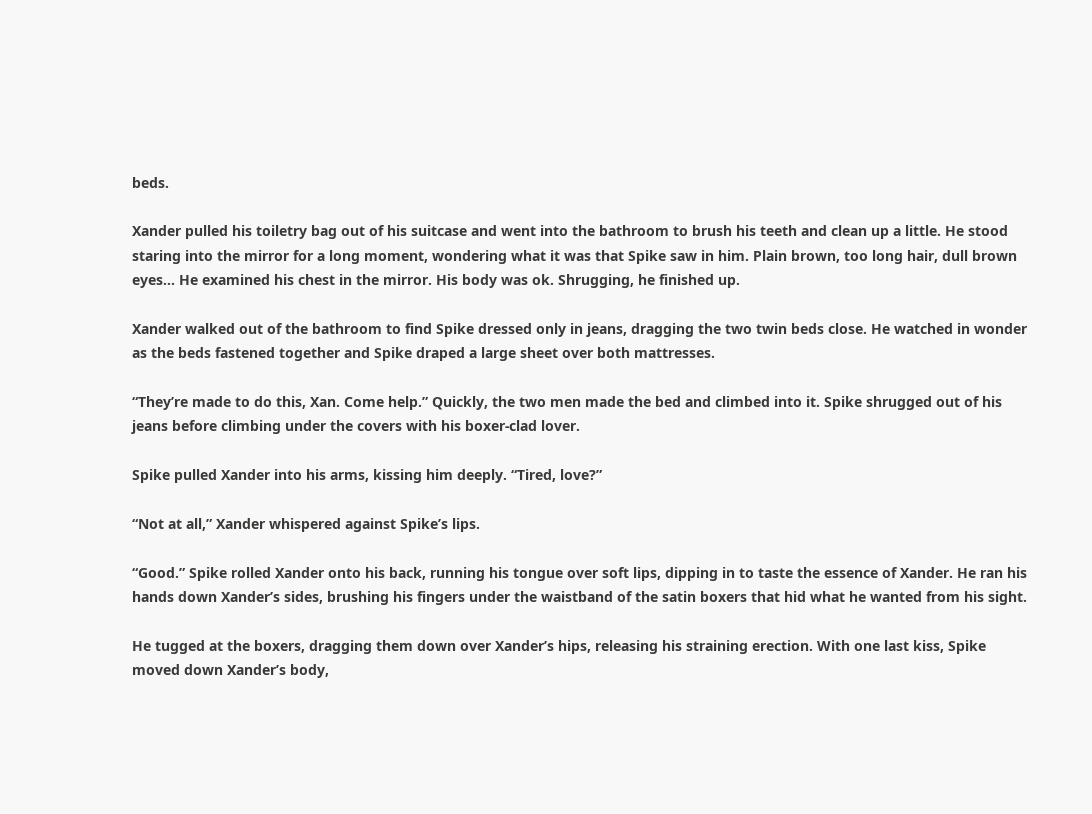beds.

Xander pulled his toiletry bag out of his suitcase and went into the bathroom to brush his teeth and clean up a little. He stood staring into the mirror for a long moment, wondering what it was that Spike saw in him. Plain brown, too long hair, dull brown eyes… He examined his chest in the mirror. His body was ok. Shrugging, he finished up.

Xander walked out of the bathroom to find Spike dressed only in jeans, dragging the two twin beds close. He watched in wonder as the beds fastened together and Spike draped a large sheet over both mattresses.

“They’re made to do this, Xan. Come help.” Quickly, the two men made the bed and climbed into it. Spike shrugged out of his jeans before climbing under the covers with his boxer-clad lover.

Spike pulled Xander into his arms, kissing him deeply. “Tired, love?”

“Not at all,” Xander whispered against Spike’s lips.

“Good.” Spike rolled Xander onto his back, running his tongue over soft lips, dipping in to taste the essence of Xander. He ran his hands down Xander’s sides, brushing his fingers under the waistband of the satin boxers that hid what he wanted from his sight.

He tugged at the boxers, dragging them down over Xander’s hips, releasing his straining erection. With one last kiss, Spike moved down Xander’s body,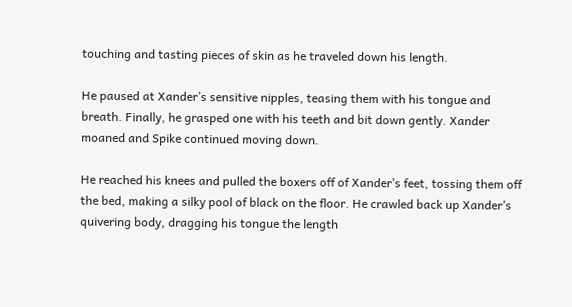touching and tasting pieces of skin as he traveled down his length.

He paused at Xander’s sensitive nipples, teasing them with his tongue and breath. Finally, he grasped one with his teeth and bit down gently. Xander moaned and Spike continued moving down.

He reached his knees and pulled the boxers off of Xander’s feet, tossing them off the bed, making a silky pool of black on the floor. He crawled back up Xander’s quivering body, dragging his tongue the length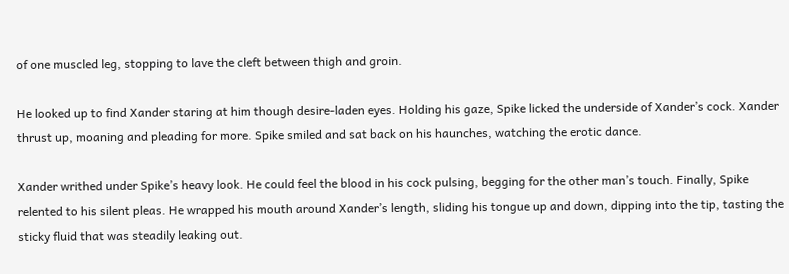of one muscled leg, stopping to lave the cleft between thigh and groin.

He looked up to find Xander staring at him though desire-laden eyes. Holding his gaze, Spike licked the underside of Xander’s cock. Xander thrust up, moaning and pleading for more. Spike smiled and sat back on his haunches, watching the erotic dance.

Xander writhed under Spike’s heavy look. He could feel the blood in his cock pulsing, begging for the other man’s touch. Finally, Spike relented to his silent pleas. He wrapped his mouth around Xander’s length, sliding his tongue up and down, dipping into the tip, tasting the sticky fluid that was steadily leaking out.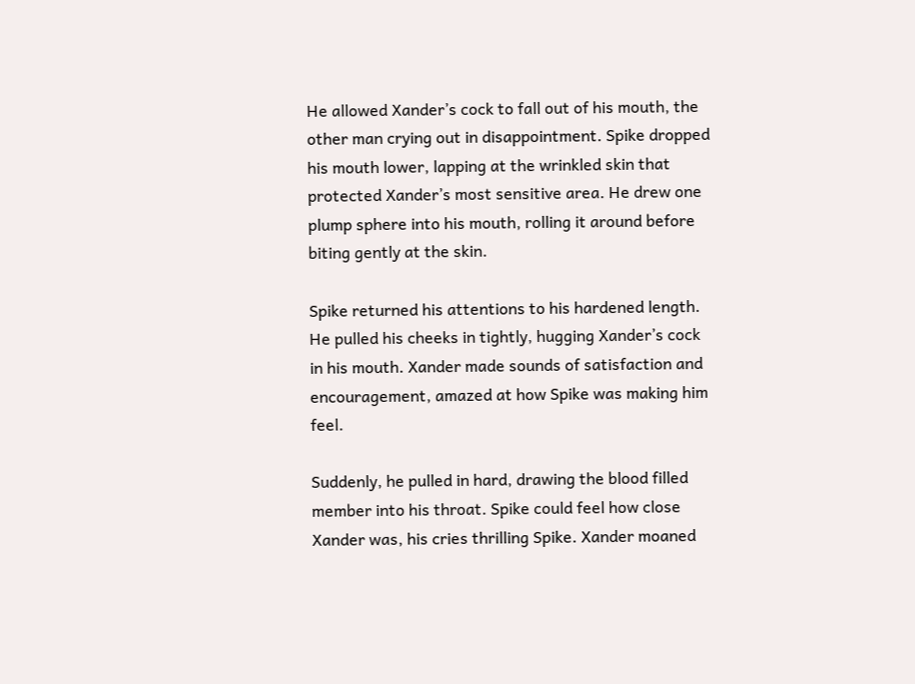He allowed Xander’s cock to fall out of his mouth, the other man crying out in disappointment. Spike dropped his mouth lower, lapping at the wrinkled skin that protected Xander’s most sensitive area. He drew one plump sphere into his mouth, rolling it around before biting gently at the skin.

Spike returned his attentions to his hardened length. He pulled his cheeks in tightly, hugging Xander’s cock in his mouth. Xander made sounds of satisfaction and encouragement, amazed at how Spike was making him feel.

Suddenly, he pulled in hard, drawing the blood filled member into his throat. Spike could feel how close Xander was, his cries thrilling Spike. Xander moaned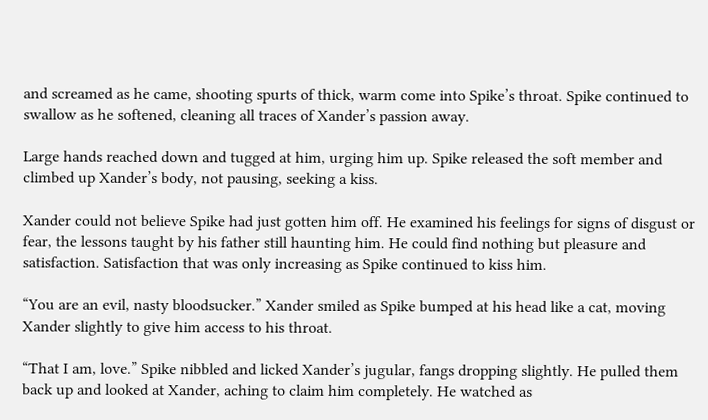and screamed as he came, shooting spurts of thick, warm come into Spike’s throat. Spike continued to swallow as he softened, cleaning all traces of Xander’s passion away.

Large hands reached down and tugged at him, urging him up. Spike released the soft member and climbed up Xander’s body, not pausing, seeking a kiss.

Xander could not believe Spike had just gotten him off. He examined his feelings for signs of disgust or fear, the lessons taught by his father still haunting him. He could find nothing but pleasure and satisfaction. Satisfaction that was only increasing as Spike continued to kiss him.

“You are an evil, nasty bloodsucker.” Xander smiled as Spike bumped at his head like a cat, moving Xander slightly to give him access to his throat.

“That I am, love.” Spike nibbled and licked Xander’s jugular, fangs dropping slightly. He pulled them back up and looked at Xander, aching to claim him completely. He watched as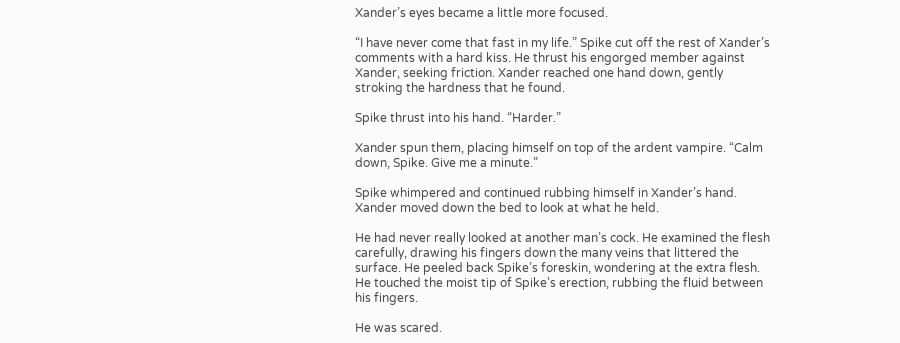Xander’s eyes became a little more focused.

“I have never come that fast in my life.” Spike cut off the rest of Xander’s comments with a hard kiss. He thrust his engorged member against Xander, seeking friction. Xander reached one hand down, gently stroking the hardness that he found.

Spike thrust into his hand. “Harder.”

Xander spun them, placing himself on top of the ardent vampire. “Calm down, Spike. Give me a minute.”

Spike whimpered and continued rubbing himself in Xander’s hand. Xander moved down the bed to look at what he held.

He had never really looked at another man’s cock. He examined the flesh carefully, drawing his fingers down the many veins that littered the surface. He peeled back Spike’s foreskin, wondering at the extra flesh. He touched the moist tip of Spike’s erection, rubbing the fluid between his fingers.

He was scared.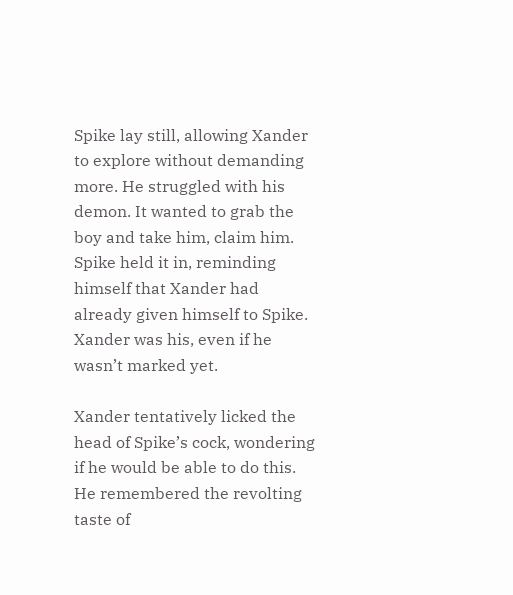Spike lay still, allowing Xander to explore without demanding more. He struggled with his demon. It wanted to grab the boy and take him, claim him. Spike held it in, reminding himself that Xander had already given himself to Spike. Xander was his, even if he wasn’t marked yet.

Xander tentatively licked the head of Spike’s cock, wondering if he would be able to do this. He remembered the revolting taste of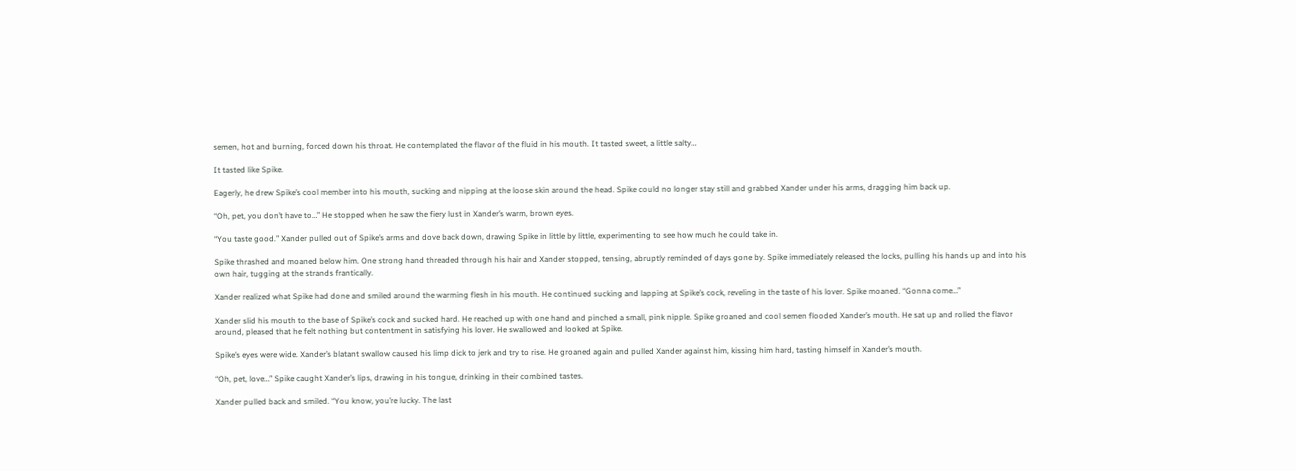semen, hot and burning, forced down his throat. He contemplated the flavor of the fluid in his mouth. It tasted sweet, a little salty…

It tasted like Spike.

Eagerly, he drew Spike’s cool member into his mouth, sucking and nipping at the loose skin around the head. Spike could no longer stay still and grabbed Xander under his arms, dragging him back up.

“Oh, pet, you don’t have to…” He stopped when he saw the fiery lust in Xander’s warm, brown eyes.

“You taste good.” Xander pulled out of Spike’s arms and dove back down, drawing Spike in little by little, experimenting to see how much he could take in.

Spike thrashed and moaned below him. One strong hand threaded through his hair and Xander stopped, tensing, abruptly reminded of days gone by. Spike immediately released the locks, pulling his hands up and into his own hair, tugging at the strands frantically.

Xander realized what Spike had done and smiled around the warming flesh in his mouth. He continued sucking and lapping at Spike’s cock, reveling in the taste of his lover. Spike moaned. “Gonna come…”

Xander slid his mouth to the base of Spike’s cock and sucked hard. He reached up with one hand and pinched a small, pink nipple. Spike groaned and cool semen flooded Xander’s mouth. He sat up and rolled the flavor around, pleased that he felt nothing but contentment in satisfying his lover. He swallowed and looked at Spike.

Spike’s eyes were wide. Xander’s blatant swallow caused his limp dick to jerk and try to rise. He groaned again and pulled Xander against him, kissing him hard, tasting himself in Xander’s mouth.

“Oh, pet, love…” Spike caught Xander’s lips, drawing in his tongue, drinking in their combined tastes.

Xander pulled back and smiled. “You know, you’re lucky. The last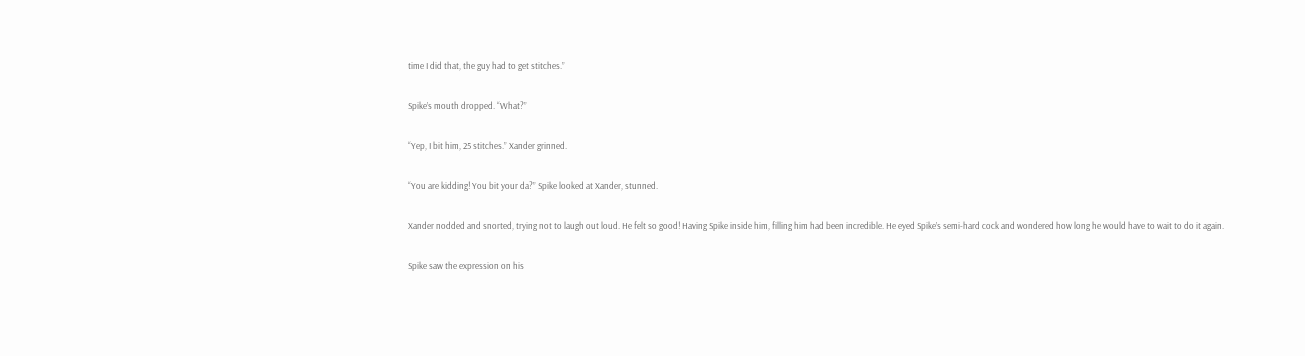time I did that, the guy had to get stitches.”

Spike’s mouth dropped. “What?”

“Yep, I bit him, 25 stitches.” Xander grinned.

“You are kidding! You bit your da?” Spike looked at Xander, stunned.

Xander nodded and snorted, trying not to laugh out loud. He felt so good! Having Spike inside him, filling him had been incredible. He eyed Spike’s semi-hard cock and wondered how long he would have to wait to do it again.

Spike saw the expression on his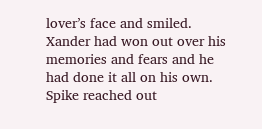lover’s face and smiled. Xander had won out over his memories and fears and he had done it all on his own. Spike reached out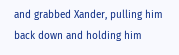and grabbed Xander, pulling him back down and holding him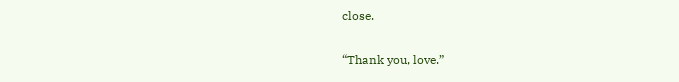close.

“Thank you, love.”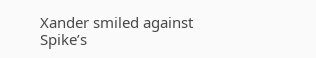Xander smiled against Spike’s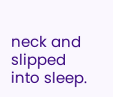neck and slipped into sleep.